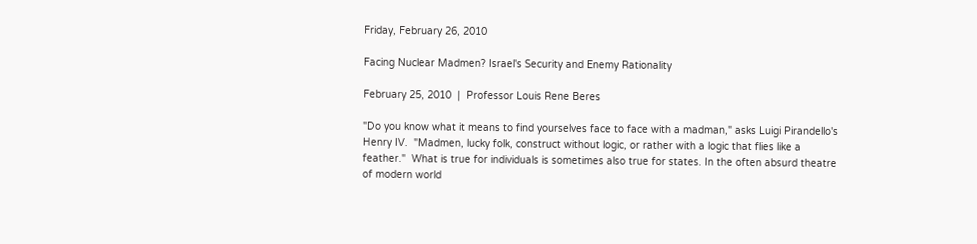Friday, February 26, 2010

Facing Nuclear Madmen? Israel's Security and Enemy Rationality

February 25, 2010  |  Professor Louis Rene Beres

"Do you know what it means to find yourselves face to face with a madman," asks Luigi Pirandello's Henry IV.  "Madmen, lucky folk, construct without logic, or rather with a logic that flies like a feather."  What is true for individuals is sometimes also true for states. In the often absurd theatre of modern world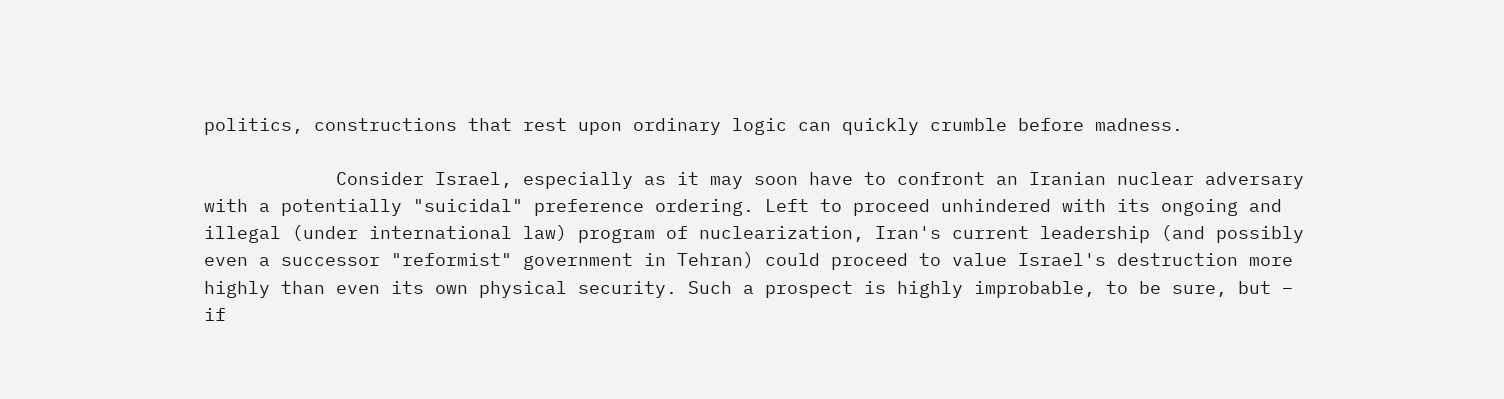politics, constructions that rest upon ordinary logic can quickly crumble before madness.

            Consider Israel, especially as it may soon have to confront an Iranian nuclear adversary with a potentially "suicidal" preference ordering. Left to proceed unhindered with its ongoing and illegal (under international law) program of nuclearization, Iran's current leadership (and possibly even a successor "reformist" government in Tehran) could proceed to value Israel's destruction more highly than even its own physical security. Such a prospect is highly improbable, to be sure, but – if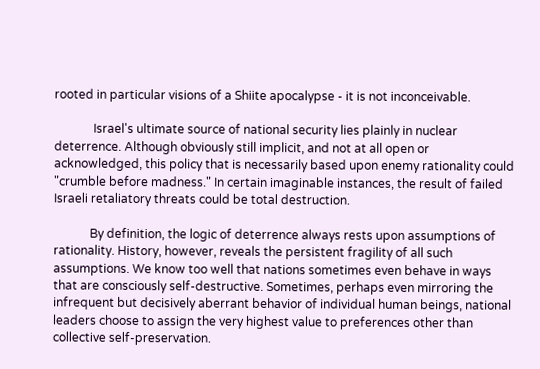rooted in particular visions of a Shiite apocalypse - it is not inconceivable.

             Israel's ultimate source of national security lies plainly in nuclear deterrence. Although obviously still implicit, and not at all open or acknowledged, this policy that is necessarily based upon enemy rationality could "crumble before madness." In certain imaginable instances, the result of failed Israeli retaliatory threats could be total destruction.

            By definition, the logic of deterrence always rests upon assumptions of rationality. History, however, reveals the persistent fragility of all such assumptions. We know too well that nations sometimes even behave in ways that are consciously self-destructive. Sometimes, perhaps even mirroring the infrequent but decisively aberrant behavior of individual human beings, national leaders choose to assign the very highest value to preferences other than collective self-preservation.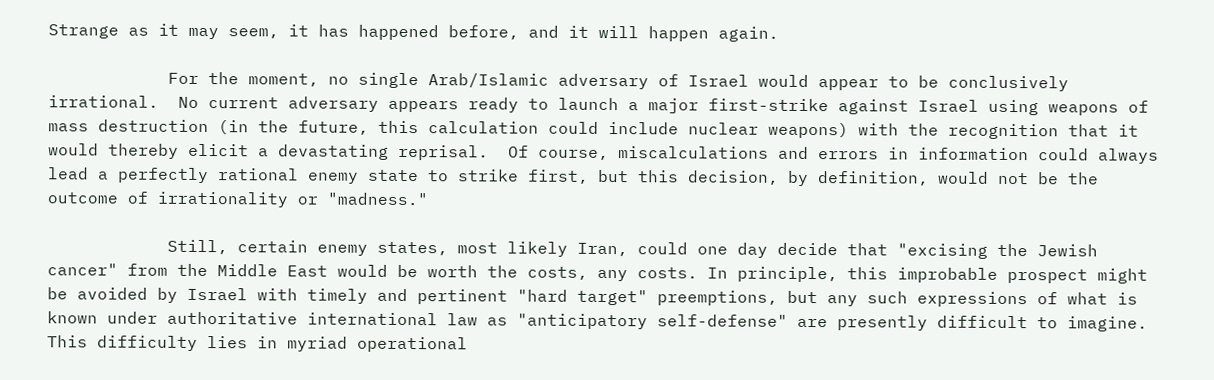Strange as it may seem, it has happened before, and it will happen again.

            For the moment, no single Arab/Islamic adversary of Israel would appear to be conclusively irrational.  No current adversary appears ready to launch a major first-strike against Israel using weapons of mass destruction (in the future, this calculation could include nuclear weapons) with the recognition that it would thereby elicit a devastating reprisal.  Of course, miscalculations and errors in information could always lead a perfectly rational enemy state to strike first, but this decision, by definition, would not be the outcome of irrationality or "madness."

            Still, certain enemy states, most likely Iran, could one day decide that "excising the Jewish cancer" from the Middle East would be worth the costs, any costs. In principle, this improbable prospect might be avoided by Israel with timely and pertinent "hard target" preemptions, but any such expressions of what is known under authoritative international law as "anticipatory self-defense" are presently difficult to imagine. This difficulty lies in myriad operational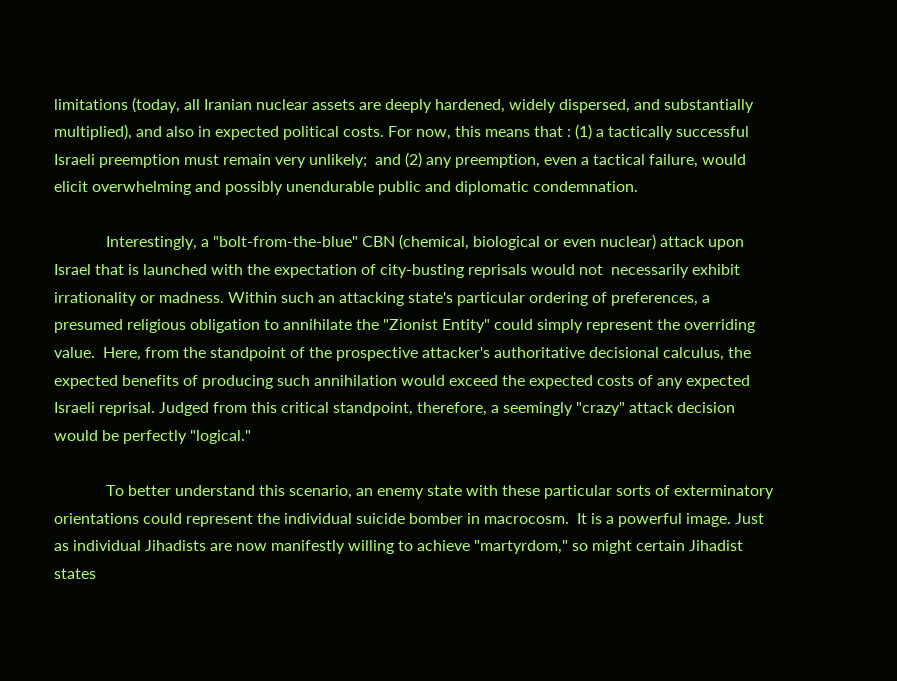limitations (today, all Iranian nuclear assets are deeply hardened, widely dispersed, and substantially multiplied), and also in expected political costs. For now, this means that : (1) a tactically successful Israeli preemption must remain very unlikely;  and (2) any preemption, even a tactical failure, would elicit overwhelming and possibly unendurable public and diplomatic condemnation.

             Interestingly, a "bolt-from-the-blue" CBN (chemical, biological or even nuclear) attack upon Israel that is launched with the expectation of city-busting reprisals would not  necessarily exhibit irrationality or madness. Within such an attacking state's particular ordering of preferences, a presumed religious obligation to annihilate the "Zionist Entity" could simply represent the overriding value.  Here, from the standpoint of the prospective attacker's authoritative decisional calculus, the expected benefits of producing such annihilation would exceed the expected costs of any expected Israeli reprisal. Judged from this critical standpoint, therefore, a seemingly "crazy" attack decision would be perfectly "logical."

             To better understand this scenario, an enemy state with these particular sorts of exterminatory orientations could represent the individual suicide bomber in macrocosm.  It is a powerful image. Just as individual Jihadists are now manifestly willing to achieve "martyrdom," so might certain Jihadist states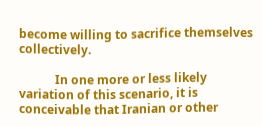become willing to sacrifice themselves collectively.

            In one more or less likely variation of this scenario, it is conceivable that Iranian or other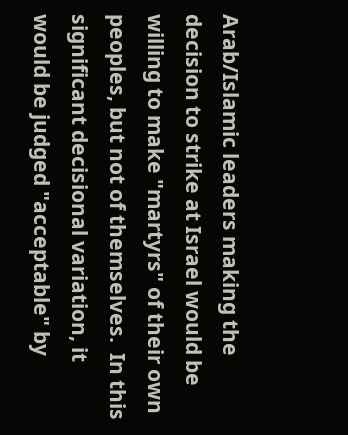Arab/Islamic leaders making the decision to strike at Israel would be willing to make "martyrs" of their own peoples, but not of themselves.  In this significant decisional variation, it would be judged "acceptable" by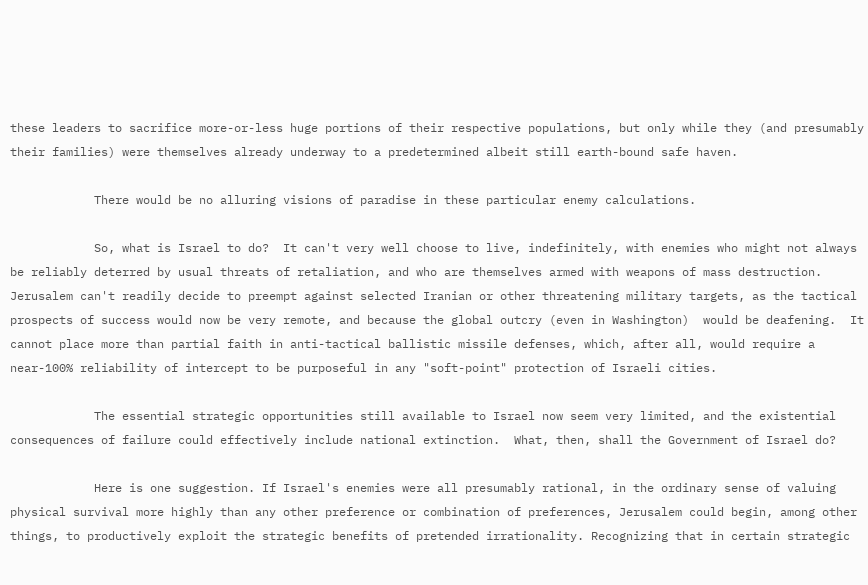these leaders to sacrifice more-or-less huge portions of their respective populations, but only while they (and presumably their families) were themselves already underway to a predetermined albeit still earth-bound safe haven.

            There would be no alluring visions of paradise in these particular enemy calculations.

            So, what is Israel to do?  It can't very well choose to live, indefinitely, with enemies who might not always be reliably deterred by usual threats of retaliation, and who are themselves armed with weapons of mass destruction.  Jerusalem can't readily decide to preempt against selected Iranian or other threatening military targets, as the tactical prospects of success would now be very remote, and because the global outcry (even in Washington)  would be deafening.  It cannot place more than partial faith in anti-tactical ballistic missile defenses, which, after all, would require a near-100% reliability of intercept to be purposeful in any "soft-point" protection of Israeli cities.

            The essential strategic opportunities still available to Israel now seem very limited, and the existential consequences of failure could effectively include national extinction.  What, then, shall the Government of Israel do?

            Here is one suggestion. If Israel's enemies were all presumably rational, in the ordinary sense of valuing physical survival more highly than any other preference or combination of preferences, Jerusalem could begin, among other things, to productively exploit the strategic benefits of pretended irrationality. Recognizing that in certain strategic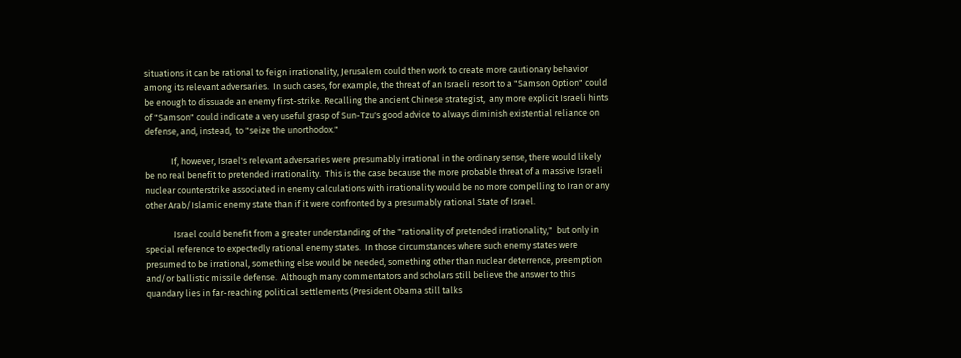situations it can be rational to feign irrationality, Jerusalem could then work to create more cautionary behavior among its relevant adversaries.  In such cases, for example, the threat of an Israeli resort to a "Samson Option" could be enough to dissuade an enemy first-strike. Recalling the ancient Chinese strategist,  any more explicit Israeli hints of "Samson" could indicate a very useful grasp of Sun-Tzu's good advice to always diminish existential reliance on defense, and, instead,  to "seize the unorthodox."

             If, however, Israel's relevant adversaries were presumably irrational in the ordinary sense, there would likely be no real benefit to pretended irrationality.  This is the case because the more probable threat of a massive Israeli nuclear counterstrike associated in enemy calculations with irrationality would be no more compelling to Iran or any other Arab/Islamic enemy state than if it were confronted by a presumably rational State of Israel.

              Israel could benefit from a greater understanding of the "rationality of pretended irrationality,"  but only in special reference to expectedly rational enemy states.  In those circumstances where such enemy states were presumed to be irrational, something else would be needed, something other than nuclear deterrence, preemption and/or ballistic missile defense.  Although many commentators and scholars still believe the answer to this quandary lies in far-reaching political settlements (President Obama still talks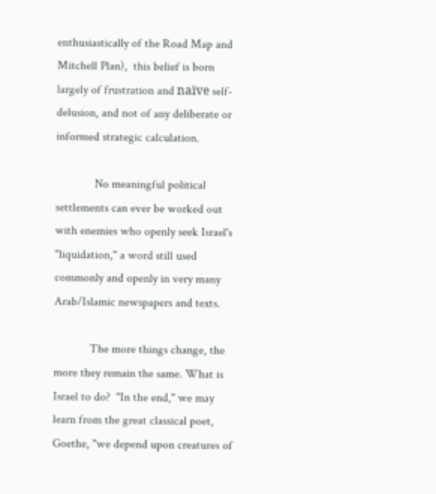enthusiastically of the Road Map and Mitchell Plan),  this belief is born largely of frustration and naïve self-delusion, and not of any deliberate or informed strategic calculation.

             No meaningful political settlements can ever be worked out with enemies who openly seek Israel's "liquidation," a word still used commonly and openly in very many Arab/Islamic newspapers and texts.

            The more things change, the more they remain the same. What is Israel to do?  "In the end," we may learn from the great classical poet, Goethe, "we depend upon creatures of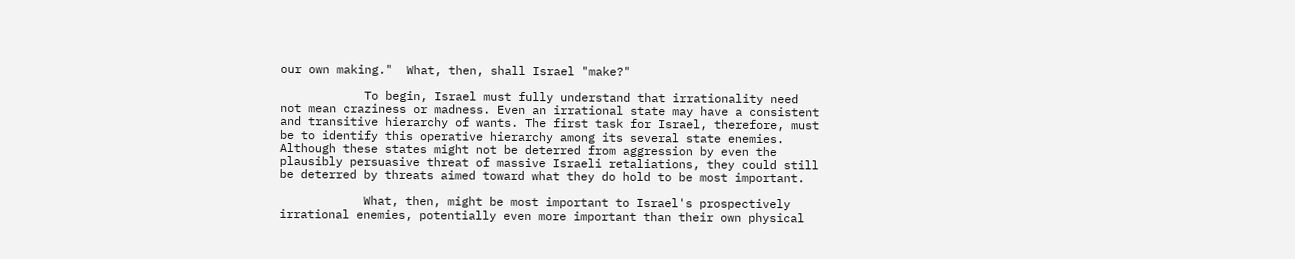our own making."  What, then, shall Israel "make?"

            To begin, Israel must fully understand that irrationality need not mean craziness or madness. Even an irrational state may have a consistent and transitive hierarchy of wants. The first task for Israel, therefore, must be to identify this operative hierarchy among its several state enemies. Although these states might not be deterred from aggression by even the plausibly persuasive threat of massive Israeli retaliations, they could still be deterred by threats aimed toward what they do hold to be most important.

            What, then, might be most important to Israel's prospectively irrational enemies, potentially even more important than their own physical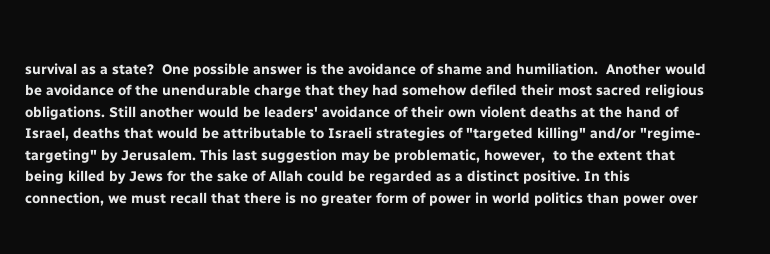survival as a state?  One possible answer is the avoidance of shame and humiliation.  Another would be avoidance of the unendurable charge that they had somehow defiled their most sacred religious obligations. Still another would be leaders' avoidance of their own violent deaths at the hand of Israel, deaths that would be attributable to Israeli strategies of "targeted killing" and/or "regime-targeting" by Jerusalem. This last suggestion may be problematic, however,  to the extent that being killed by Jews for the sake of Allah could be regarded as a distinct positive. In this connection, we must recall that there is no greater form of power in world politics than power over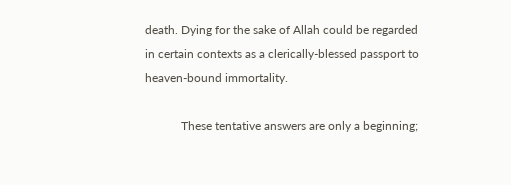death. Dying for the sake of Allah could be regarded in certain contexts as a clerically-blessed passport to heaven-bound immortality.

            These tentative answers are only a beginning;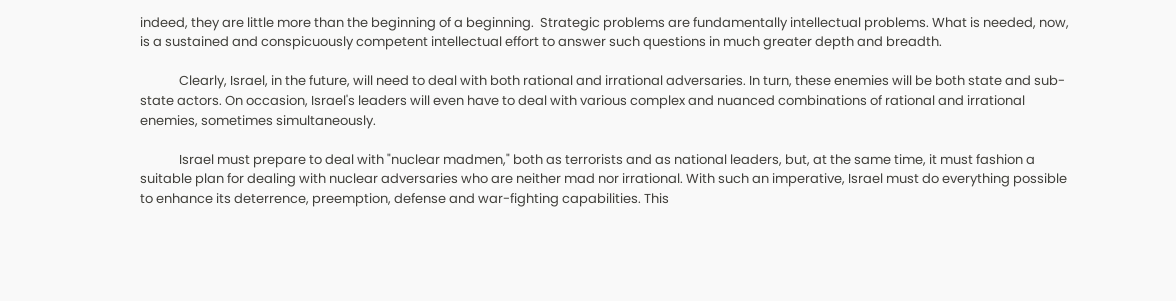indeed, they are little more than the beginning of a beginning.  Strategic problems are fundamentally intellectual problems. What is needed, now, is a sustained and conspicuously competent intellectual effort to answer such questions in much greater depth and breadth.

             Clearly, Israel, in the future, will need to deal with both rational and irrational adversaries. In turn, these enemies will be both state and sub-state actors. On occasion, Israel's leaders will even have to deal with various complex and nuanced combinations of rational and irrational enemies, sometimes simultaneously.

             Israel must prepare to deal with "nuclear madmen," both as terrorists and as national leaders, but, at the same time, it must fashion a suitable plan for dealing with nuclear adversaries who are neither mad nor irrational. With such an imperative, Israel must do everything possible to enhance its deterrence, preemption, defense and war-fighting capabilities. This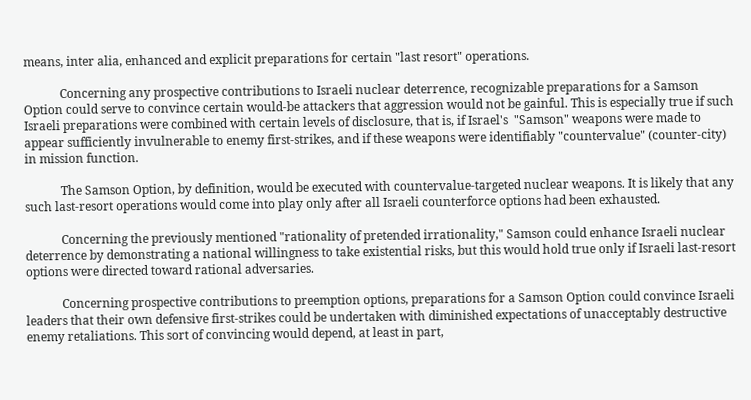means, inter alia, enhanced and explicit preparations for certain "last resort" operations.

            Concerning any prospective contributions to Israeli nuclear deterrence, recognizable preparations for a Samson Option could serve to convince certain would-be attackers that aggression would not be gainful. This is especially true if such Israeli preparations were combined with certain levels of disclosure, that is, if Israel's  "Samson" weapons were made to appear sufficiently invulnerable to enemy first-strikes, and if these weapons were identifiably "countervalue" (counter-city) in mission function.

            The Samson Option, by definition, would be executed with countervalue-targeted nuclear weapons. It is likely that any such last-resort operations would come into play only after all Israeli counterforce options had been exhausted.

            Concerning the previously mentioned "rationality of pretended irrationality," Samson could enhance Israeli nuclear deterrence by demonstrating a national willingness to take existential risks, but this would hold true only if Israeli last-resort options were directed toward rational adversaries.

            Concerning prospective contributions to preemption options, preparations for a Samson Option could convince Israeli leaders that their own defensive first-strikes could be undertaken with diminished expectations of unacceptably destructive enemy retaliations. This sort of convincing would depend, at least in part,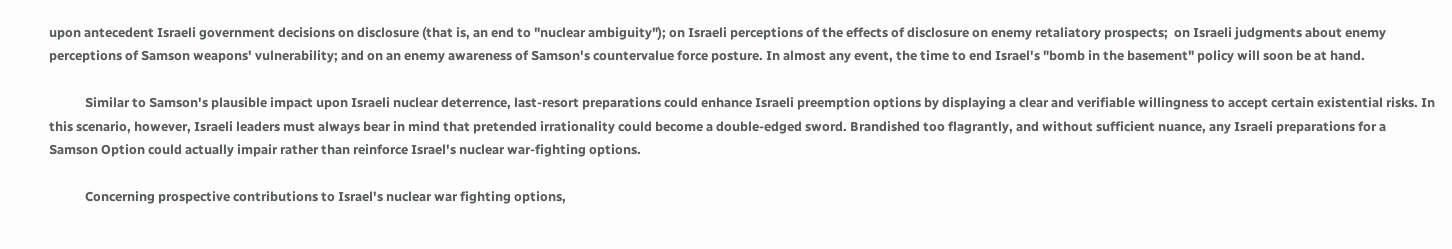upon antecedent Israeli government decisions on disclosure (that is, an end to "nuclear ambiguity"); on Israeli perceptions of the effects of disclosure on enemy retaliatory prospects;  on Israeli judgments about enemy perceptions of Samson weapons' vulnerability; and on an enemy awareness of Samson's countervalue force posture. In almost any event, the time to end Israel's "bomb in the basement" policy will soon be at hand.

            Similar to Samson's plausible impact upon Israeli nuclear deterrence, last-resort preparations could enhance Israeli preemption options by displaying a clear and verifiable willingness to accept certain existential risks. In this scenario, however, Israeli leaders must always bear in mind that pretended irrationality could become a double-edged sword. Brandished too flagrantly, and without sufficient nuance, any Israeli preparations for a Samson Option could actually impair rather than reinforce Israel's nuclear war-fighting options.

            Concerning prospective contributions to Israel's nuclear war fighting options,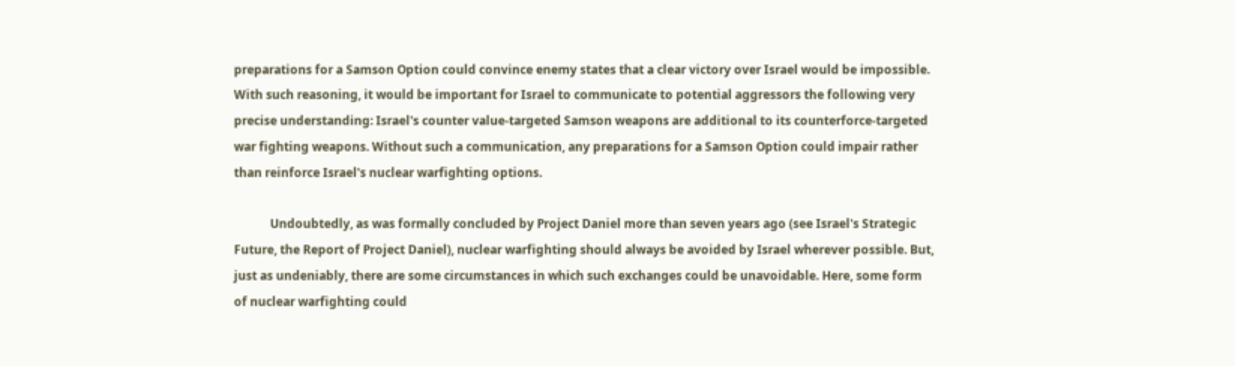preparations for a Samson Option could convince enemy states that a clear victory over Israel would be impossible. With such reasoning, it would be important for Israel to communicate to potential aggressors the following very precise understanding: Israel's counter value-targeted Samson weapons are additional to its counterforce-targeted war fighting weapons. Without such a communication, any preparations for a Samson Option could impair rather than reinforce Israel's nuclear warfighting options.

            Undoubtedly, as was formally concluded by Project Daniel more than seven years ago (see Israel's Strategic Future, the Report of Project Daniel), nuclear warfighting should always be avoided by Israel wherever possible. But, just as undeniably, there are some circumstances in which such exchanges could be unavoidable. Here, some form of nuclear warfighting could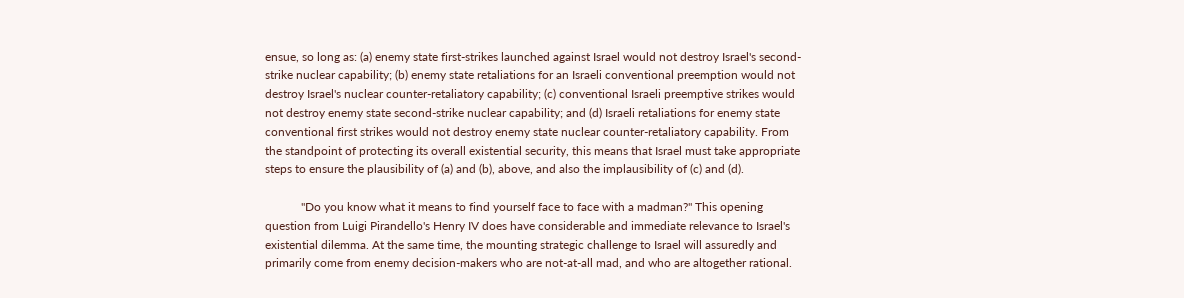ensue, so long as: (a) enemy state first-strikes launched against Israel would not destroy Israel's second-strike nuclear capability; (b) enemy state retaliations for an Israeli conventional preemption would not destroy Israel's nuclear counter-retaliatory capability; (c) conventional Israeli preemptive strikes would not destroy enemy state second-strike nuclear capability; and (d) Israeli retaliations for enemy state conventional first strikes would not destroy enemy state nuclear counter-retaliatory capability. From the standpoint of protecting its overall existential security, this means that Israel must take appropriate steps to ensure the plausibility of (a) and (b), above, and also the implausibility of (c) and (d).

            "Do you know what it means to find yourself face to face with a madman?" This opening question from Luigi Pirandello's Henry IV does have considerable and immediate relevance to Israel's existential dilemma. At the same time, the mounting strategic challenge to Israel will assuredly and primarily come from enemy decision-makers who are not-at-all mad, and who are altogether rational.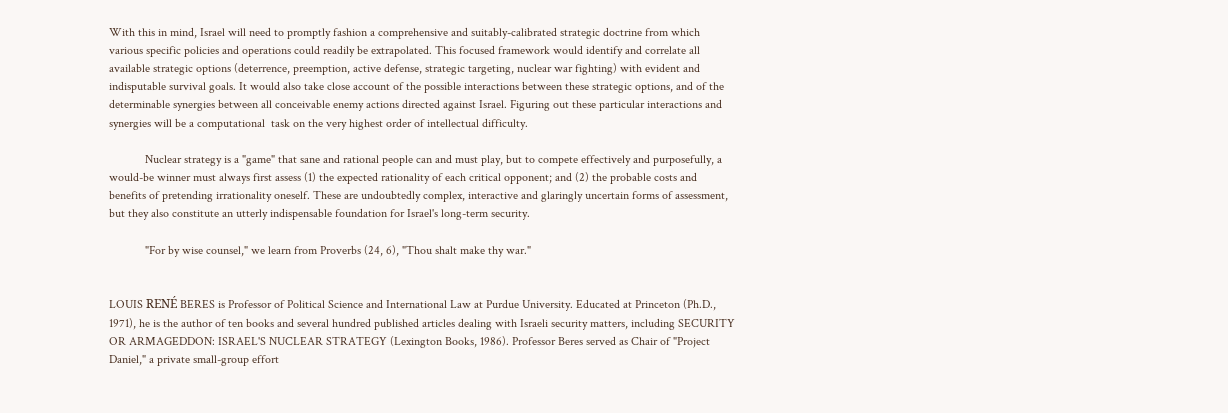With this in mind, Israel will need to promptly fashion a comprehensive and suitably-calibrated strategic doctrine from which various specific policies and operations could readily be extrapolated. This focused framework would identify and correlate all available strategic options (deterrence, preemption, active defense, strategic targeting, nuclear war fighting) with evident and indisputable survival goals. It would also take close account of the possible interactions between these strategic options, and of the determinable synergies between all conceivable enemy actions directed against Israel. Figuring out these particular interactions and synergies will be a computational  task on the very highest order of intellectual difficulty.

            Nuclear strategy is a "game" that sane and rational people can and must play, but to compete effectively and purposefully, a would-be winner must always first assess (1) the expected rationality of each critical opponent; and (2) the probable costs and benefits of pretending irrationality oneself. These are undoubtedly complex, interactive and glaringly uncertain forms of assessment, but they also constitute an utterly indispensable foundation for Israel's long-term security.

            "For by wise counsel," we learn from Proverbs (24, 6), "Thou shalt make thy war."


LOUIS RENÉ BERES is Professor of Political Science and International Law at Purdue University. Educated at Princeton (Ph.D., 1971), he is the author of ten books and several hundred published articles dealing with Israeli security matters, including SECURITY OR ARMAGEDDON: ISRAEL'S NUCLEAR STRATEGY (Lexington Books, 1986). Professor Beres served as Chair of "Project Daniel," a private small-group effort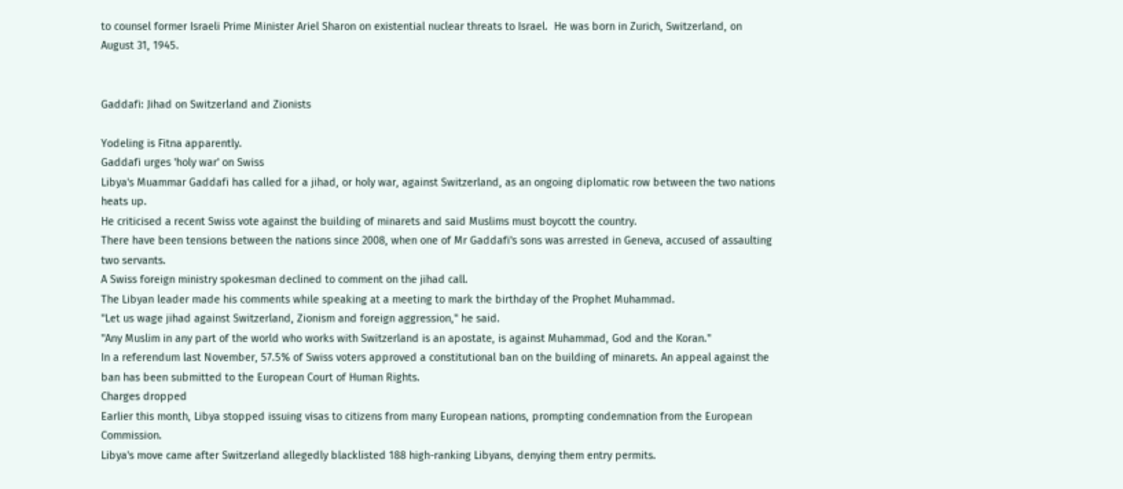to counsel former Israeli Prime Minister Ariel Sharon on existential nuclear threats to Israel.  He was born in Zurich, Switzerland, on August 31, 1945.


Gaddafi: Jihad on Switzerland and Zionists

Yodeling is Fitna apparently.
Gaddafi urges 'holy war' on Swiss
Libya's Muammar Gaddafi has called for a jihad, or holy war, against Switzerland, as an ongoing diplomatic row between the two nations heats up.
He criticised a recent Swiss vote against the building of minarets and said Muslims must boycott the country.
There have been tensions between the nations since 2008, when one of Mr Gaddafi's sons was arrested in Geneva, accused of assaulting two servants.
A Swiss foreign ministry spokesman declined to comment on the jihad call.
The Libyan leader made his comments while speaking at a meeting to mark the birthday of the Prophet Muhammad.
"Let us wage jihad against Switzerland, Zionism and foreign aggression," he said.
"Any Muslim in any part of the world who works with Switzerland is an apostate, is against Muhammad, God and the Koran."
In a referendum last November, 57.5% of Swiss voters approved a constitutional ban on the building of minarets. An appeal against the ban has been submitted to the European Court of Human Rights.
Charges dropped
Earlier this month, Libya stopped issuing visas to citizens from many European nations, prompting condemnation from the European Commission.
Libya's move came after Switzerland allegedly blacklisted 188 high-ranking Libyans, denying them entry permits.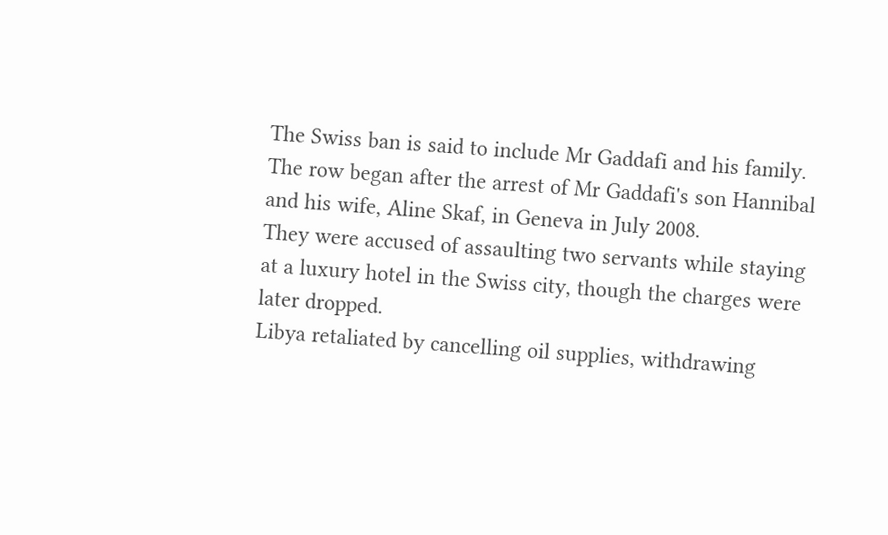The Swiss ban is said to include Mr Gaddafi and his family.
The row began after the arrest of Mr Gaddafi's son Hannibal and his wife, Aline Skaf, in Geneva in July 2008.
They were accused of assaulting two servants while staying at a luxury hotel in the Swiss city, though the charges were later dropped.
Libya retaliated by cancelling oil supplies, withdrawing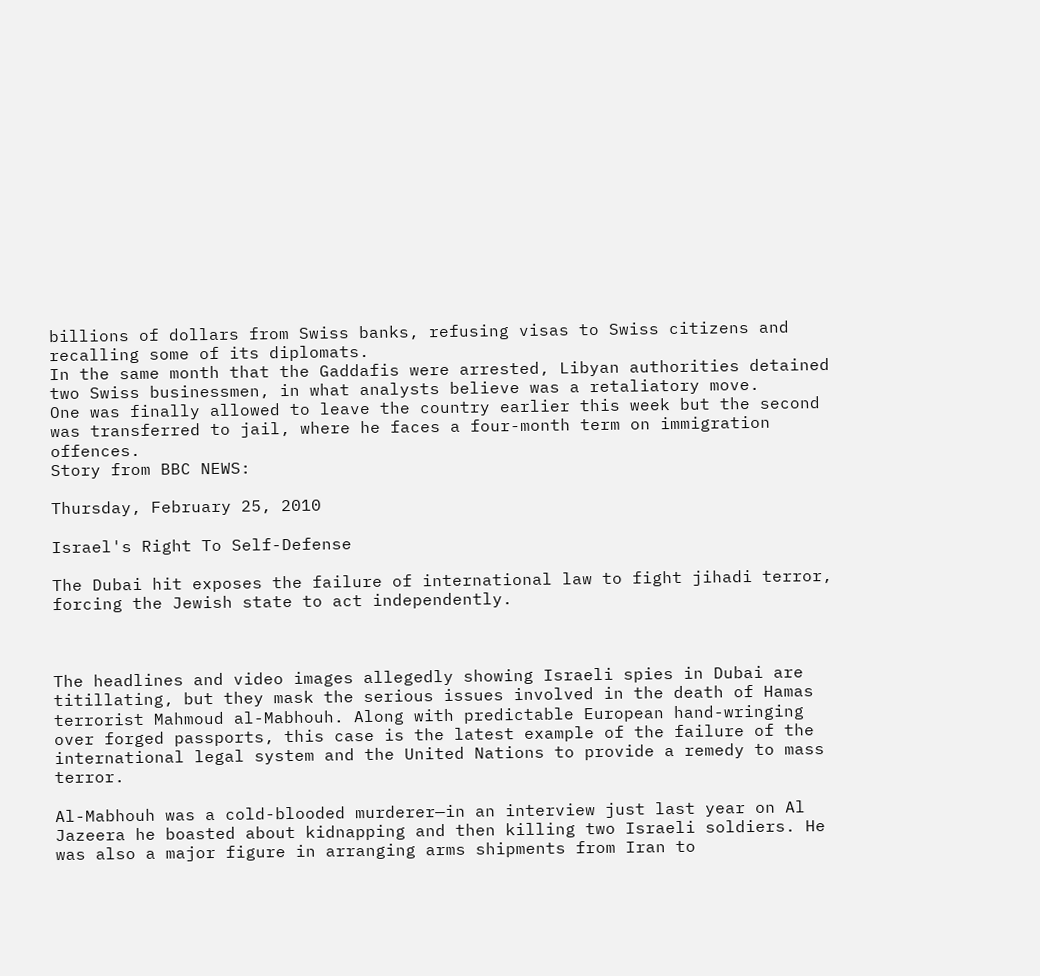billions of dollars from Swiss banks, refusing visas to Swiss citizens and recalling some of its diplomats.
In the same month that the Gaddafis were arrested, Libyan authorities detained two Swiss businessmen, in what analysts believe was a retaliatory move.
One was finally allowed to leave the country earlier this week but the second was transferred to jail, where he faces a four-month term on immigration offences.
Story from BBC NEWS:

Thursday, February 25, 2010

Israel's Right To Self-Defense

The Dubai hit exposes the failure of international law to fight jihadi terror, forcing the Jewish state to act independently.



The headlines and video images allegedly showing Israeli spies in Dubai are titillating, but they mask the serious issues involved in the death of Hamas terrorist Mahmoud al-Mabhouh. Along with predictable European hand-wringing over forged passports, this case is the latest example of the failure of the international legal system and the United Nations to provide a remedy to mass terror.

Al-Mabhouh was a cold-blooded murderer—in an interview just last year on Al Jazeera he boasted about kidnapping and then killing two Israeli soldiers. He was also a major figure in arranging arms shipments from Iran to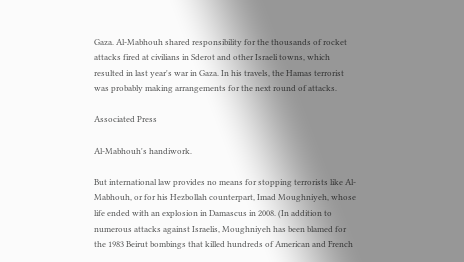Gaza. Al-Mabhouh shared responsibility for the thousands of rocket attacks fired at civilians in Sderot and other Israeli towns, which resulted in last year's war in Gaza. In his travels, the Hamas terrorist was probably making arrangements for the next round of attacks.

Associated Press

Al-Mabhouh's handiwork.

But international law provides no means for stopping terrorists like Al-Mabhouh, or for his Hezbollah counterpart, Imad Moughniyeh, whose life ended with an explosion in Damascus in 2008. (In addition to numerous attacks against Israelis, Moughniyeh has been blamed for the 1983 Beirut bombings that killed hundreds of American and French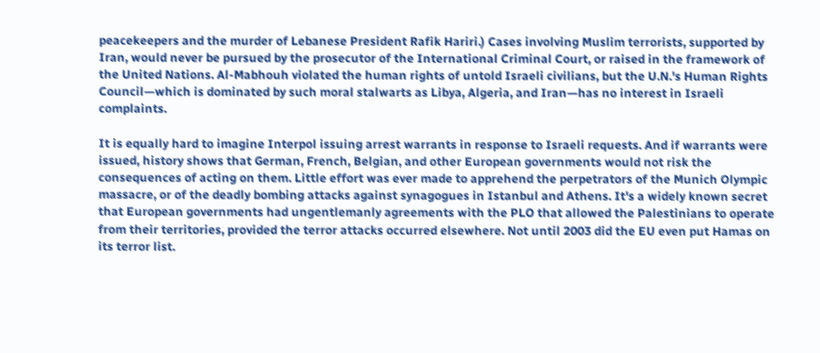peacekeepers and the murder of Lebanese President Rafik Hariri.) Cases involving Muslim terrorists, supported by Iran, would never be pursued by the prosecutor of the International Criminal Court, or raised in the framework of the United Nations. Al-Mabhouh violated the human rights of untold Israeli civilians, but the U.N.'s Human Rights Council—which is dominated by such moral stalwarts as Libya, Algeria, and Iran—has no interest in Israeli complaints.

It is equally hard to imagine Interpol issuing arrest warrants in response to Israeli requests. And if warrants were issued, history shows that German, French, Belgian, and other European governments would not risk the consequences of acting on them. Little effort was ever made to apprehend the perpetrators of the Munich Olympic massacre, or of the deadly bombing attacks against synagogues in Istanbul and Athens. It's a widely known secret that European governments had ungentlemanly agreements with the PLO that allowed the Palestinians to operate from their territories, provided the terror attacks occurred elsewhere. Not until 2003 did the EU even put Hamas on its terror list.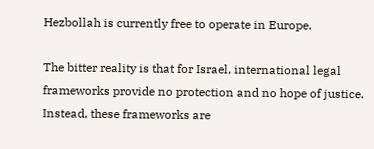Hezbollah is currently free to operate in Europe.

The bitter reality is that for Israel, international legal frameworks provide no protection and no hope of justice. Instead, these frameworks are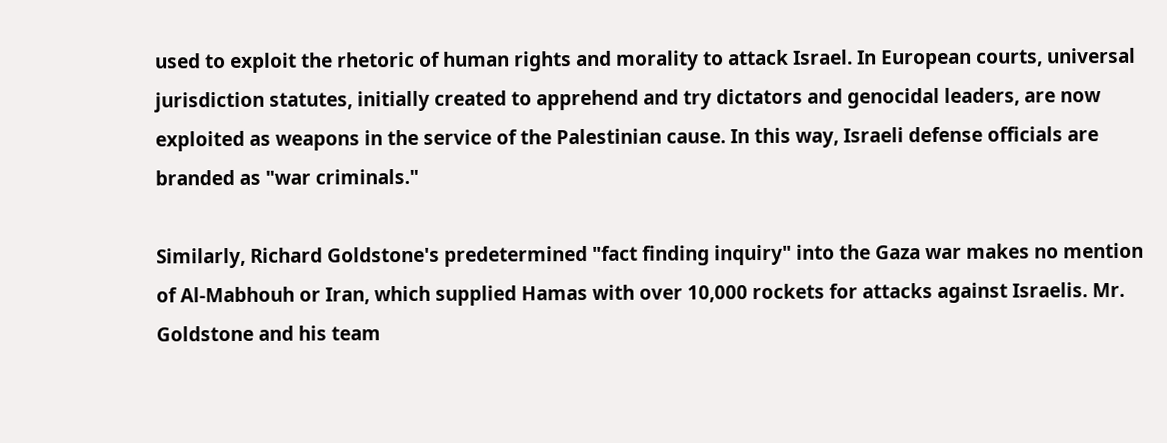used to exploit the rhetoric of human rights and morality to attack Israel. In European courts, universal jurisdiction statutes, initially created to apprehend and try dictators and genocidal leaders, are now exploited as weapons in the service of the Palestinian cause. In this way, Israeli defense officials are branded as "war criminals."

Similarly, Richard Goldstone's predetermined "fact finding inquiry" into the Gaza war makes no mention of Al-Mabhouh or Iran, which supplied Hamas with over 10,000 rockets for attacks against Israelis. Mr. Goldstone and his team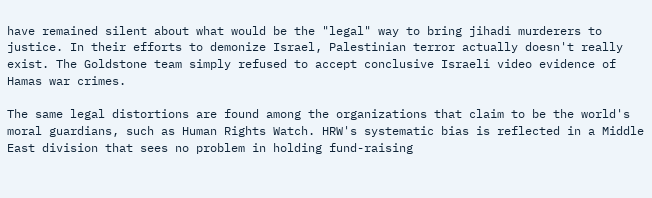have remained silent about what would be the "legal" way to bring jihadi murderers to justice. In their efforts to demonize Israel, Palestinian terror actually doesn't really exist. The Goldstone team simply refused to accept conclusive Israeli video evidence of Hamas war crimes.

The same legal distortions are found among the organizations that claim to be the world's moral guardians, such as Human Rights Watch. HRW's systematic bias is reflected in a Middle East division that sees no problem in holding fund-raising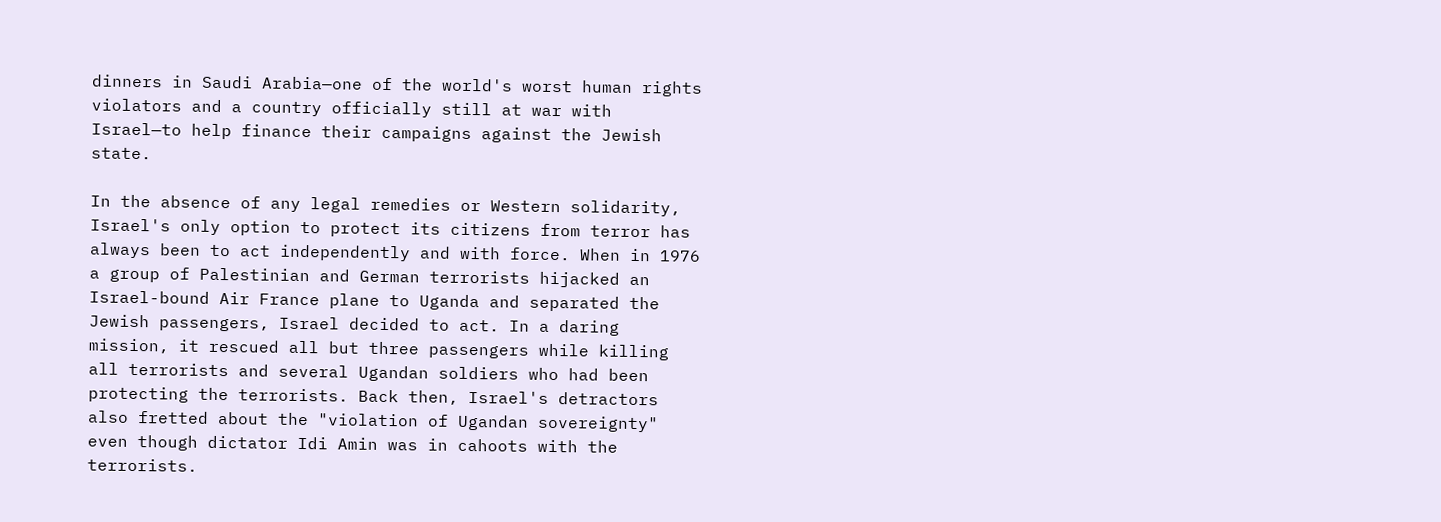dinners in Saudi Arabia—one of the world's worst human rights violators and a country officially still at war with Israel—to help finance their campaigns against the Jewish state.

In the absence of any legal remedies or Western solidarity, Israel's only option to protect its citizens from terror has always been to act independently and with force. When in 1976 a group of Palestinian and German terrorists hijacked an Israel-bound Air France plane to Uganda and separated the Jewish passengers, Israel decided to act. In a daring mission, it rescued all but three passengers while killing all terrorists and several Ugandan soldiers who had been protecting the terrorists. Back then, Israel's detractors also fretted about the "violation of Ugandan sovereignty" even though dictator Idi Amin was in cahoots with the terrorists.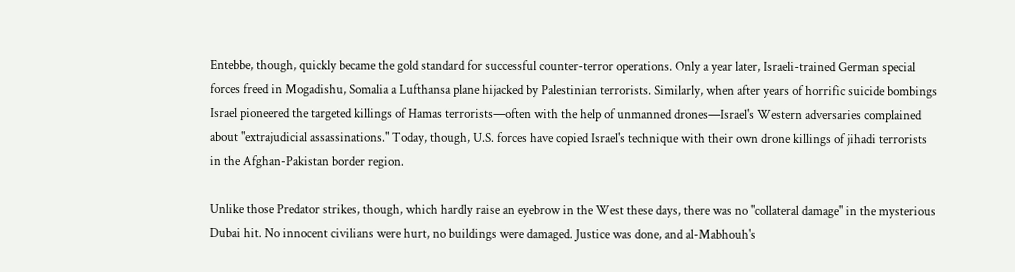Entebbe, though, quickly became the gold standard for successful counter-terror operations. Only a year later, Israeli-trained German special forces freed in Mogadishu, Somalia a Lufthansa plane hijacked by Palestinian terrorists. Similarly, when after years of horrific suicide bombings Israel pioneered the targeted killings of Hamas terrorists—often with the help of unmanned drones—Israel's Western adversaries complained about "extrajudicial assassinations." Today, though, U.S. forces have copied Israel's technique with their own drone killings of jihadi terrorists in the Afghan-Pakistan border region.

Unlike those Predator strikes, though, which hardly raise an eyebrow in the West these days, there was no "collateral damage" in the mysterious Dubai hit. No innocent civilians were hurt, no buildings were damaged. Justice was done, and al-Mabhouh's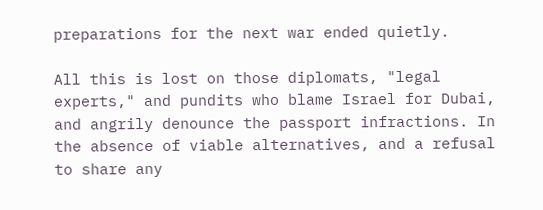preparations for the next war ended quietly.

All this is lost on those diplomats, "legal experts," and pundits who blame Israel for Dubai, and angrily denounce the passport infractions. In the absence of viable alternatives, and a refusal to share any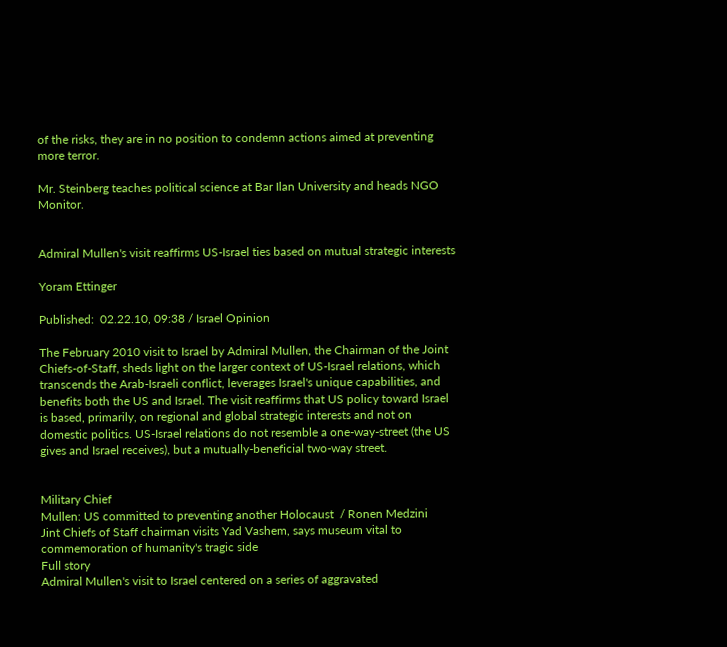of the risks, they are in no position to condemn actions aimed at preventing more terror.

Mr. Steinberg teaches political science at Bar Ilan University and heads NGO Monitor.


Admiral Mullen's visit reaffirms US-Israel ties based on mutual strategic interests

Yoram Ettinger

Published:  02.22.10, 09:38 / Israel Opinion

The February 2010 visit to Israel by Admiral Mullen, the Chairman of the Joint Chiefs-of-Staff, sheds light on the larger context of US-Israel relations, which transcends the Arab-Israeli conflict, leverages Israel's unique capabilities, and benefits both the US and Israel. The visit reaffirms that US policy toward Israel is based, primarily, on regional and global strategic interests and not on domestic politics. US-Israel relations do not resemble a one-way-street (the US gives and Israel receives), but a mutually-beneficial two-way street.


Military Chief
Mullen: US committed to preventing another Holocaust  / Ronen Medzini
Jint Chiefs of Staff chairman visits Yad Vashem, says museum vital to commemoration of humanity's tragic side
Full story
Admiral Mullen's visit to Israel centered on a series of aggravated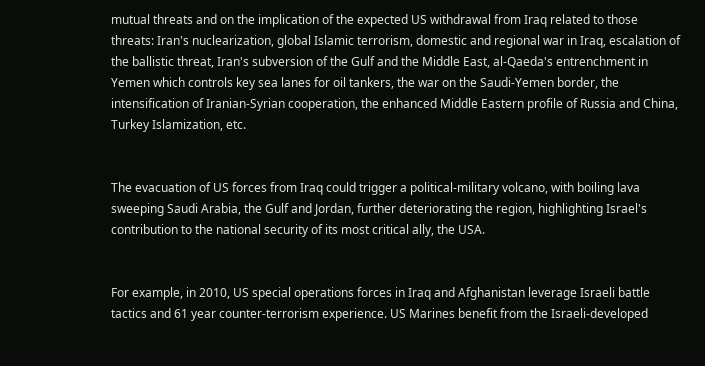mutual threats and on the implication of the expected US withdrawal from Iraq related to those threats: Iran's nuclearization, global Islamic terrorism, domestic and regional war in Iraq, escalation of the ballistic threat, Iran's subversion of the Gulf and the Middle East, al-Qaeda's entrenchment in Yemen which controls key sea lanes for oil tankers, the war on the Saudi-Yemen border, the intensification of Iranian-Syrian cooperation, the enhanced Middle Eastern profile of Russia and China, Turkey Islamization, etc.


The evacuation of US forces from Iraq could trigger a political-military volcano, with boiling lava sweeping Saudi Arabia, the Gulf and Jordan, further deteriorating the region, highlighting Israel's contribution to the national security of its most critical ally, the USA.


For example, in 2010, US special operations forces in Iraq and Afghanistan leverage Israeli battle tactics and 61 year counter-terrorism experience. US Marines benefit from the Israeli-developed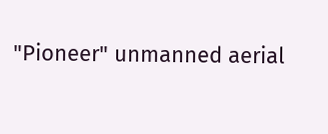"Pioneer" unmanned aerial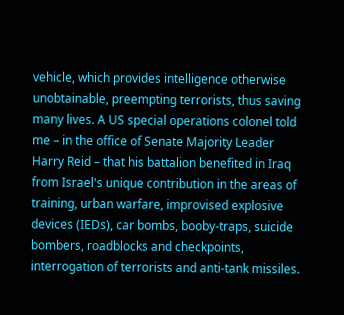vehicle, which provides intelligence otherwise unobtainable, preempting terrorists, thus saving many lives. A US special operations colonel told me – in the office of Senate Majority Leader Harry Reid – that his battalion benefited in Iraq from Israel's unique contribution in the areas of training, urban warfare, improvised explosive devices (IEDs), car bombs, booby-traps, suicide bombers, roadblocks and checkpoints, interrogation of terrorists and anti-tank missiles.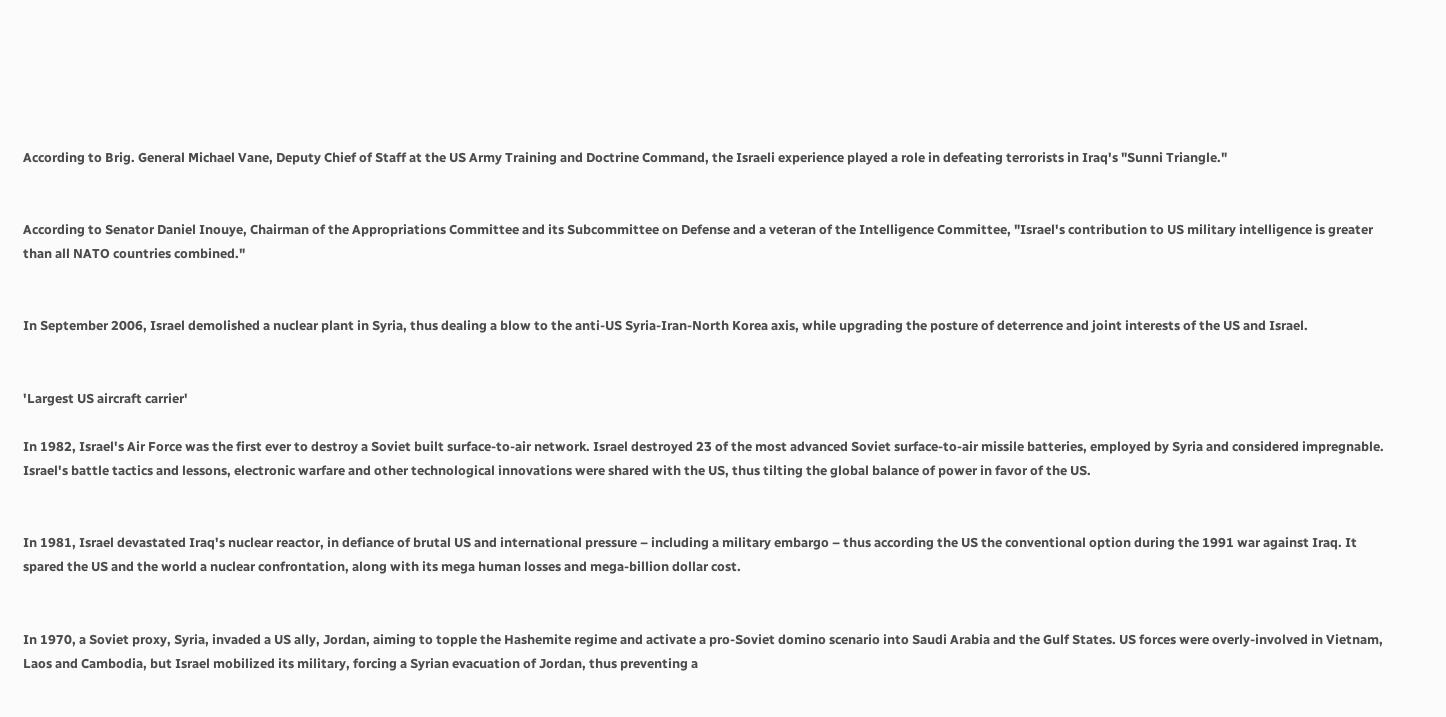According to Brig. General Michael Vane, Deputy Chief of Staff at the US Army Training and Doctrine Command, the Israeli experience played a role in defeating terrorists in Iraq's "Sunni Triangle."


According to Senator Daniel Inouye, Chairman of the Appropriations Committee and its Subcommittee on Defense and a veteran of the Intelligence Committee, "Israel's contribution to US military intelligence is greater than all NATO countries combined."


In September 2006, Israel demolished a nuclear plant in Syria, thus dealing a blow to the anti-US Syria-Iran-North Korea axis, while upgrading the posture of deterrence and joint interests of the US and Israel.


'Largest US aircraft carrier'

In 1982, Israel's Air Force was the first ever to destroy a Soviet built surface-to-air network. Israel destroyed 23 of the most advanced Soviet surface-to-air missile batteries, employed by Syria and considered impregnable. Israel's battle tactics and lessons, electronic warfare and other technological innovations were shared with the US, thus tilting the global balance of power in favor of the US.


In 1981, Israel devastated Iraq's nuclear reactor, in defiance of brutal US and international pressure – including a military embargo – thus according the US the conventional option during the 1991 war against Iraq. It spared the US and the world a nuclear confrontation, along with its mega human losses and mega-billion dollar cost.


In 1970, a Soviet proxy, Syria, invaded a US ally, Jordan, aiming to topple the Hashemite regime and activate a pro-Soviet domino scenario into Saudi Arabia and the Gulf States. US forces were overly-involved in Vietnam, Laos and Cambodia, but Israel mobilized its military, forcing a Syrian evacuation of Jordan, thus preventing a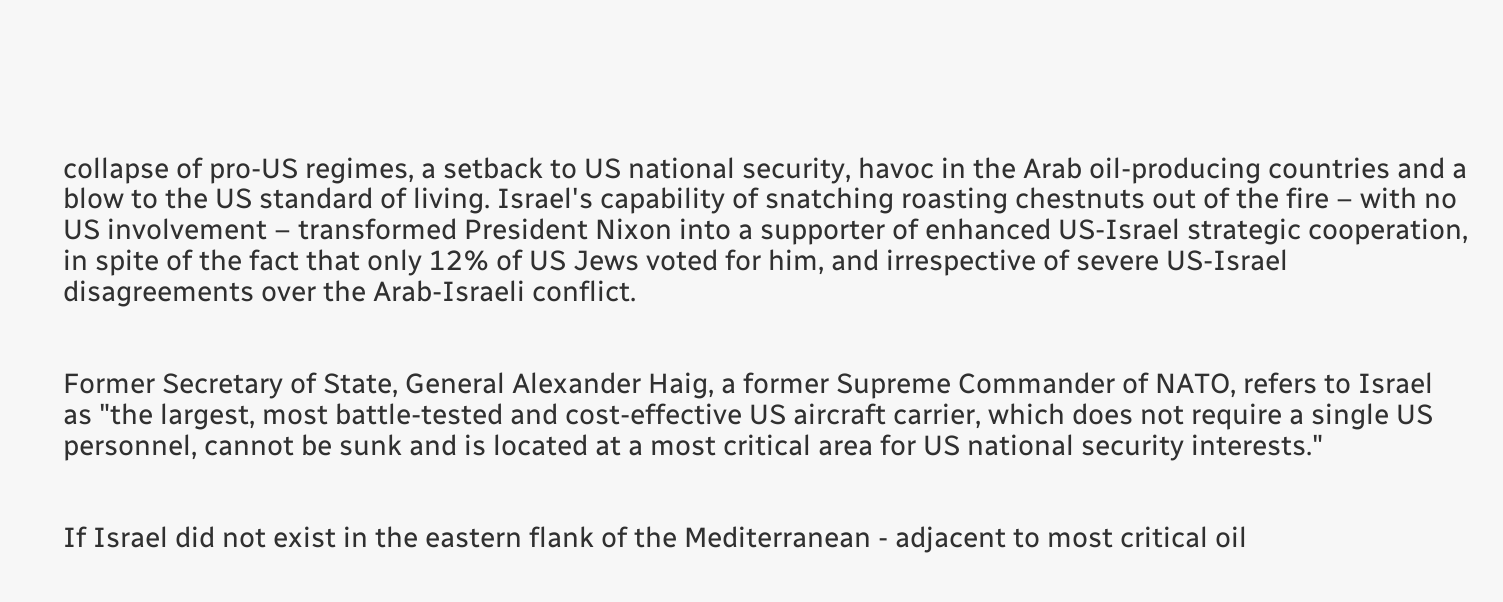collapse of pro-US regimes, a setback to US national security, havoc in the Arab oil-producing countries and a blow to the US standard of living. Israel's capability of snatching roasting chestnuts out of the fire – with no US involvement – transformed President Nixon into a supporter of enhanced US-Israel strategic cooperation, in spite of the fact that only 12% of US Jews voted for him, and irrespective of severe US-Israel disagreements over the Arab-Israeli conflict.


Former Secretary of State, General Alexander Haig, a former Supreme Commander of NATO, refers to Israel as "the largest, most battle-tested and cost-effective US aircraft carrier, which does not require a single US personnel, cannot be sunk and is located at a most critical area for US national security interests."


If Israel did not exist in the eastern flank of the Mediterranean - adjacent to most critical oil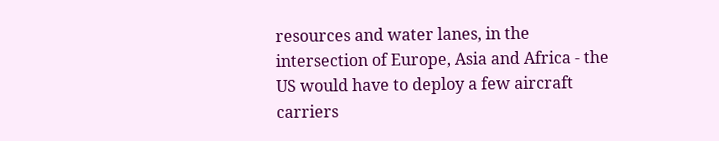resources and water lanes, in the intersection of Europe, Asia and Africa - the US would have to deploy a few aircraft carriers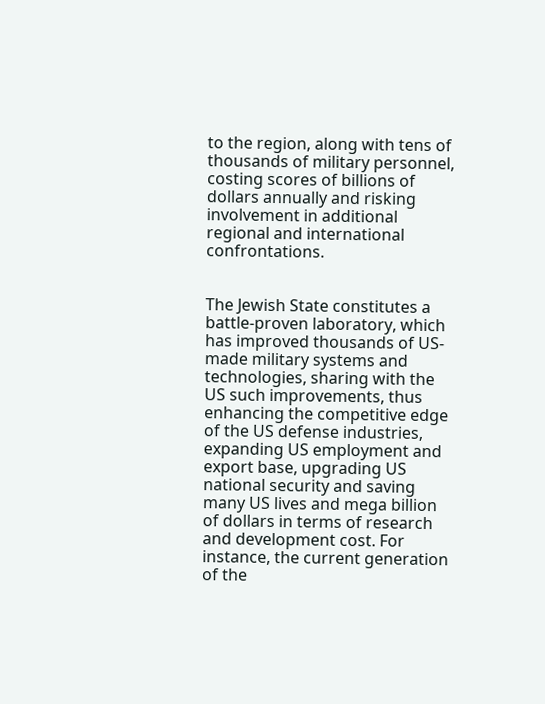to the region, along with tens of thousands of military personnel, costing scores of billions of dollars annually and risking involvement in additional regional and international confrontations.


The Jewish State constitutes a battle-proven laboratory, which has improved thousands of US-made military systems and technologies, sharing with the US such improvements, thus enhancing the competitive edge of the US defense industries, expanding US employment and export base, upgrading US national security and saving many US lives and mega billion of dollars in terms of research and development cost. For instance, the current generation of the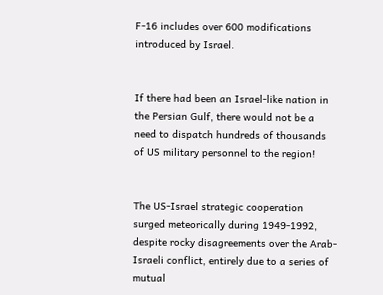F-16 includes over 600 modifications introduced by Israel.


If there had been an Israel-like nation in the Persian Gulf, there would not be a need to dispatch hundreds of thousands of US military personnel to the region!


The US-Israel strategic cooperation surged meteorically during 1949-1992, despite rocky disagreements over the Arab-Israeli conflict, entirely due to a series of mutual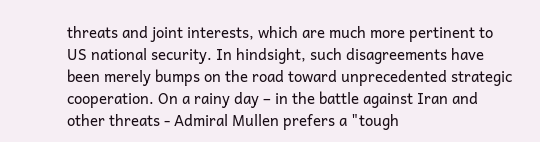threats and joint interests, which are much more pertinent to US national security. In hindsight, such disagreements have been merely bumps on the road toward unprecedented strategic cooperation. On a rainy day – in the battle against Iran and other threats - Admiral Mullen prefers a "tough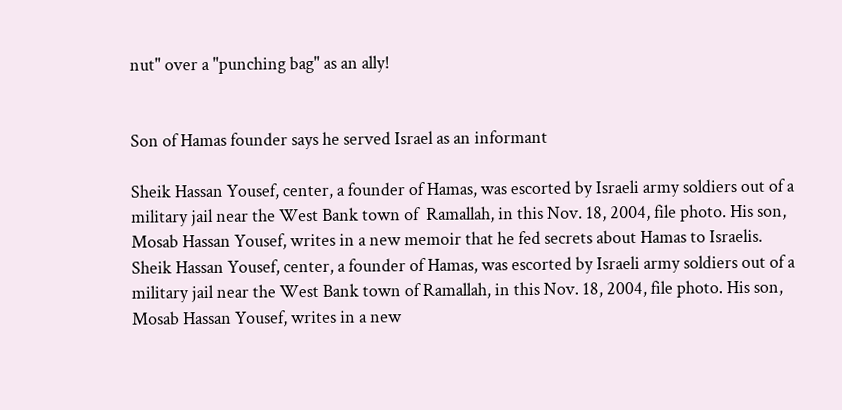nut" over a "punching bag" as an ally!


Son of Hamas founder says he served Israel as an informant

Sheik Hassan Yousef, center, a founder of Hamas, was escorted by Israeli army soldiers out of a military jail near the West Bank town of  Ramallah, in this Nov. 18, 2004, file photo. His son, Mosab Hassan Yousef, writes in a new memoir that he fed secrets about Hamas to Israelis.
Sheik Hassan Yousef, center, a founder of Hamas, was escorted by Israeli army soldiers out of a military jail near the West Bank town of Ramallah, in this Nov. 18, 2004, file photo. His son, Mosab Hassan Yousef, writes in a new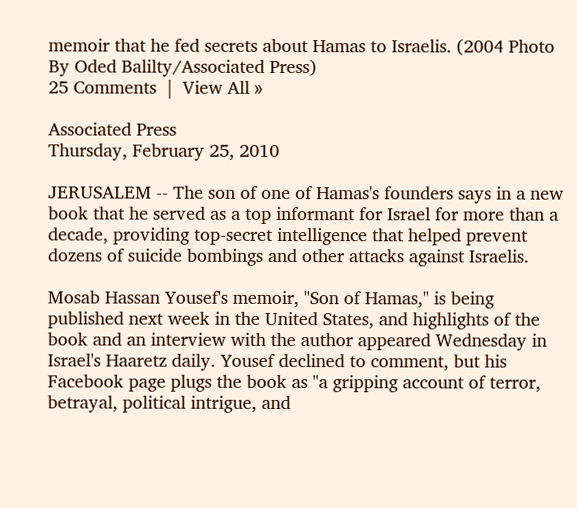memoir that he fed secrets about Hamas to Israelis. (2004 Photo By Oded Balilty/Associated Press)
25 Comments  |  View All »

Associated Press
Thursday, February 25, 2010

JERUSALEM -- The son of one of Hamas's founders says in a new book that he served as a top informant for Israel for more than a decade, providing top-secret intelligence that helped prevent dozens of suicide bombings and other attacks against Israelis.

Mosab Hassan Yousef's memoir, "Son of Hamas," is being published next week in the United States, and highlights of the book and an interview with the author appeared Wednesday in Israel's Haaretz daily. Yousef declined to comment, but his Facebook page plugs the book as "a gripping account of terror, betrayal, political intrigue, and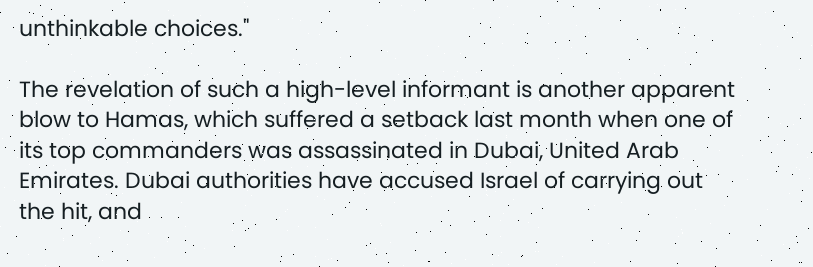unthinkable choices."

The revelation of such a high-level informant is another apparent blow to Hamas, which suffered a setback last month when one of its top commanders was assassinated in Dubai, United Arab Emirates. Dubai authorities have accused Israel of carrying out the hit, and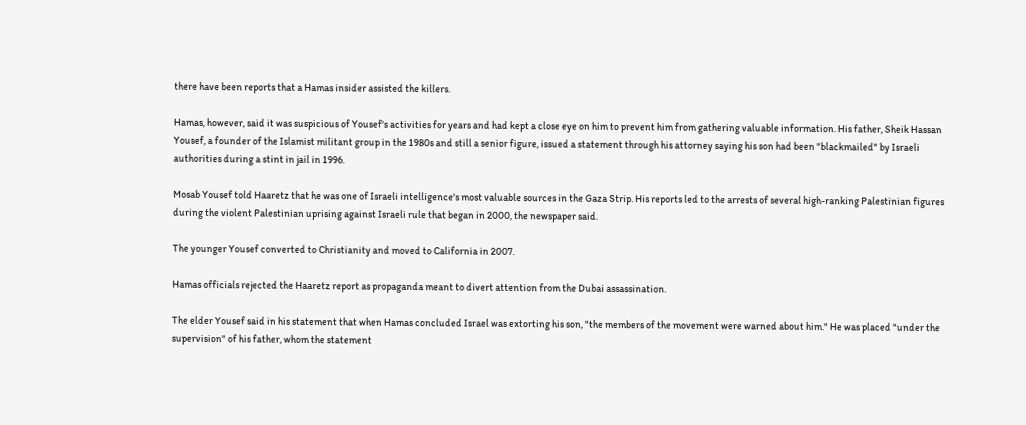there have been reports that a Hamas insider assisted the killers.

Hamas, however, said it was suspicious of Yousef's activities for years and had kept a close eye on him to prevent him from gathering valuable information. His father, Sheik Hassan Yousef, a founder of the Islamist militant group in the 1980s and still a senior figure, issued a statement through his attorney saying his son had been "blackmailed" by Israeli authorities during a stint in jail in 1996.

Mosab Yousef told Haaretz that he was one of Israeli intelligence's most valuable sources in the Gaza Strip. His reports led to the arrests of several high-ranking Palestinian figures during the violent Palestinian uprising against Israeli rule that began in 2000, the newspaper said.

The younger Yousef converted to Christianity and moved to California in 2007.

Hamas officials rejected the Haaretz report as propaganda meant to divert attention from the Dubai assassination.

The elder Yousef said in his statement that when Hamas concluded Israel was extorting his son, "the members of the movement were warned about him." He was placed "under the supervision" of his father, whom the statement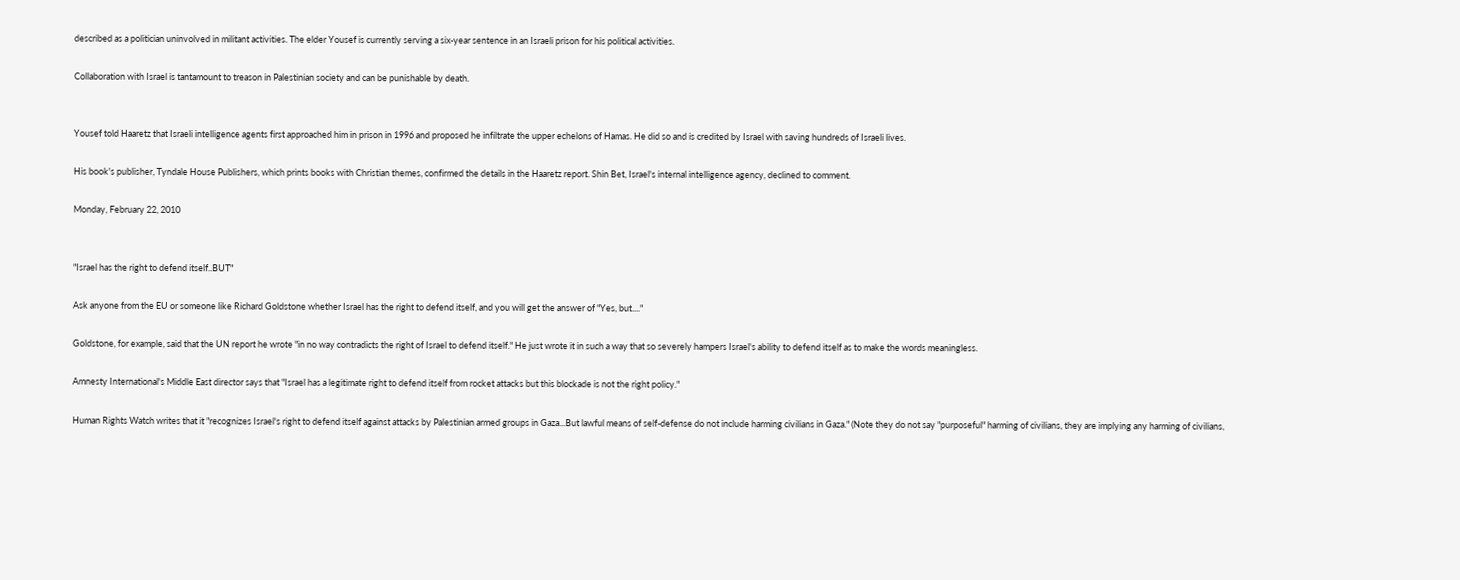described as a politician uninvolved in militant activities. The elder Yousef is currently serving a six-year sentence in an Israeli prison for his political activities.

Collaboration with Israel is tantamount to treason in Palestinian society and can be punishable by death.


Yousef told Haaretz that Israeli intelligence agents first approached him in prison in 1996 and proposed he infiltrate the upper echelons of Hamas. He did so and is credited by Israel with saving hundreds of Israeli lives.

His book's publisher, Tyndale House Publishers, which prints books with Christian themes, confirmed the details in the Haaretz report. Shin Bet, Israel's internal intelligence agency, declined to comment.

Monday, February 22, 2010


"Israel has the right to defend itself..BUT"

Ask anyone from the EU or someone like Richard Goldstone whether Israel has the right to defend itself, and you will get the answer of "Yes, but...."

Goldstone, for example, said that the UN report he wrote "in no way contradicts the right of Israel to defend itself." He just wrote it in such a way that so severely hampers Israel's ability to defend itself as to make the words meaningless.

Amnesty International's Middle East director says that "Israel has a legitimate right to defend itself from rocket attacks but this blockade is not the right policy."

Human Rights Watch writes that it "recognizes Israel's right to defend itself against attacks by Palestinian armed groups in Gaza...But lawful means of self-defense do not include harming civilians in Gaza." (Note they do not say "purposeful" harming of civilians, they are implying any harming of civilians,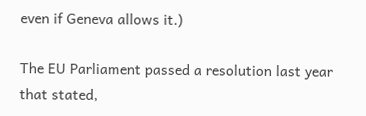even if Geneva allows it.)

The EU Parliament passed a resolution last year that stated,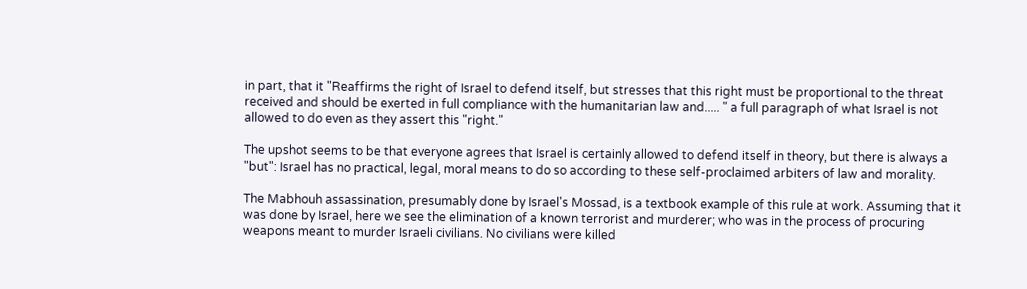in part, that it "Reaffirms the right of Israel to defend itself, but stresses that this right must be proportional to the threat received and should be exerted in full compliance with the humanitarian law and..... " a full paragraph of what Israel is not allowed to do even as they assert this "right."

The upshot seems to be that everyone agrees that Israel is certainly allowed to defend itself in theory, but there is always a "but": Israel has no practical, legal, moral means to do so according to these self-proclaimed arbiters of law and morality.

The Mabhouh assassination, presumably done by Israel's Mossad, is a textbook example of this rule at work. Assuming that it was done by Israel, here we see the elimination of a known terrorist and murderer; who was in the process of procuring weapons meant to murder Israeli civilians. No civilians were killed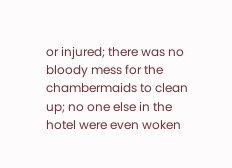or injured; there was no bloody mess for the chambermaids to clean up; no one else in the hotel were even woken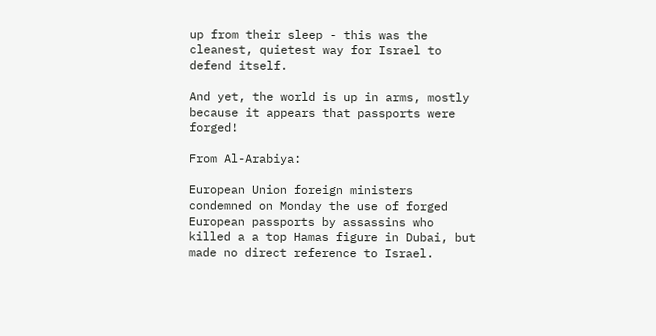up from their sleep - this was the cleanest, quietest way for Israel to defend itself.

And yet, the world is up in arms, mostly because it appears that passports were forged!

From Al-Arabiya:

European Union foreign ministers condemned on Monday the use of forged European passports by assassins who killed a a top Hamas figure in Dubai, but made no direct reference to Israel.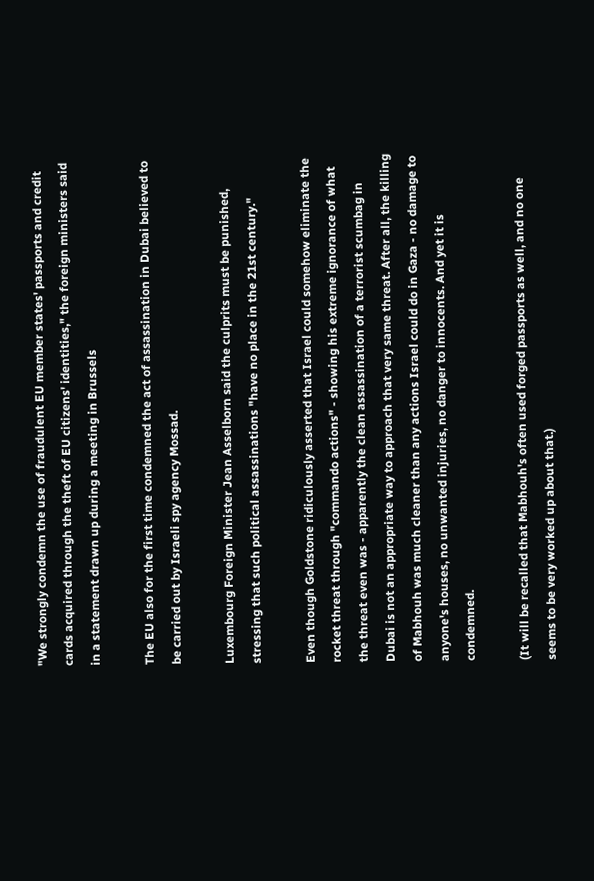"We strongly condemn the use of fraudulent EU member states' passports and credit cards acquired through the theft of EU citizens' identities," the foreign ministers said in a statement drawn up during a meeting in Brussels

The EU also for the first time condemned the act of assassination in Dubai believed to be carried out by Israeli spy agency Mossad.

Luxembourg Foreign Minister Jean Asselborn said the culprits must be punished, stressing that such political assassinations "have no place in the 21st century."

Even though Goldstone ridiculously asserted that Israel could somehow eliminate the rocket threat through "commando actions" - showing his extreme ignorance of what the threat even was - apparently the clean assassination of a terrorist scumbag in Dubai is not an appropriate way to approach that very same threat. After all, the killing of Mabhouh was much cleaner than any actions Israel could do in Gaza - no damage to anyone's houses, no unwanted injuries, no danger to innocents. And yet it is condemned.

(It will be recalled that Mabhouh's often used forged passports as well, and no one seems to be very worked up about that.)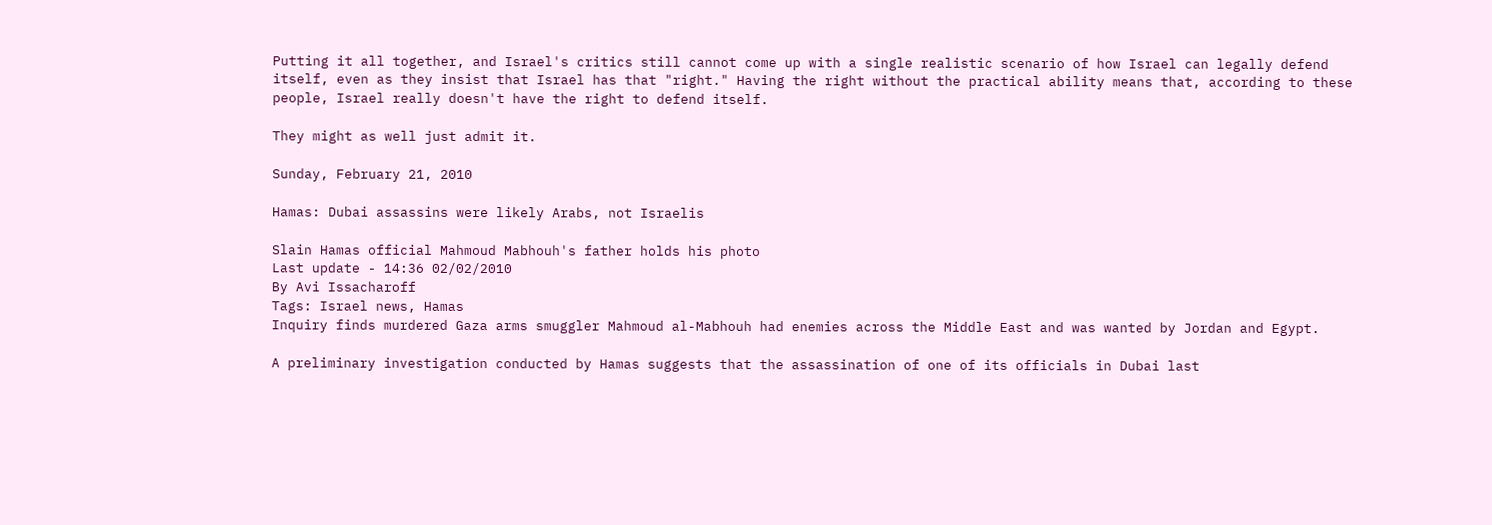Putting it all together, and Israel's critics still cannot come up with a single realistic scenario of how Israel can legally defend itself, even as they insist that Israel has that "right." Having the right without the practical ability means that, according to these people, Israel really doesn't have the right to defend itself.

They might as well just admit it.

Sunday, February 21, 2010

Hamas: Dubai assassins were likely Arabs, not Israelis

Slain Hamas official Mahmoud Mabhouh's father holds his photo
Last update - 14:36 02/02/2010
By Avi Issacharoff
Tags: Israel news, Hamas
Inquiry finds murdered Gaza arms smuggler Mahmoud al-Mabhouh had enemies across the Middle East and was wanted by Jordan and Egypt.

A preliminary investigation conducted by Hamas suggests that the assassination of one of its officials in Dubai last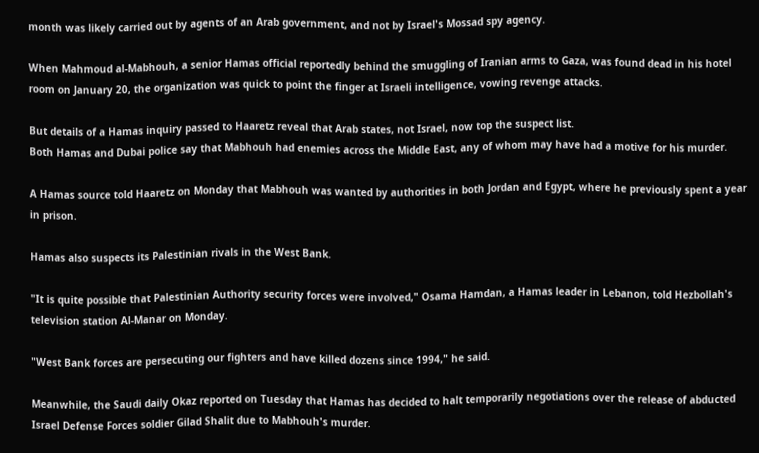month was likely carried out by agents of an Arab government, and not by Israel's Mossad spy agency.

When Mahmoud al-Mabhouh, a senior Hamas official reportedly behind the smuggling of Iranian arms to Gaza, was found dead in his hotel room on January 20, the organization was quick to point the finger at Israeli intelligence, vowing revenge attacks.

But details of a Hamas inquiry passed to Haaretz reveal that Arab states, not Israel, now top the suspect list.
Both Hamas and Dubai police say that Mabhouh had enemies across the Middle East, any of whom may have had a motive for his murder.

A Hamas source told Haaretz on Monday that Mabhouh was wanted by authorities in both Jordan and Egypt, where he previously spent a year in prison.

Hamas also suspects its Palestinian rivals in the West Bank.

"It is quite possible that Palestinian Authority security forces were involved," Osama Hamdan, a Hamas leader in Lebanon, told Hezbollah's television station Al-Manar on Monday.

"West Bank forces are persecuting our fighters and have killed dozens since 1994," he said.

Meanwhile, the Saudi daily Okaz reported on Tuesday that Hamas has decided to halt temporarily negotiations over the release of abducted Israel Defense Forces soldier Gilad Shalit due to Mabhouh's murder.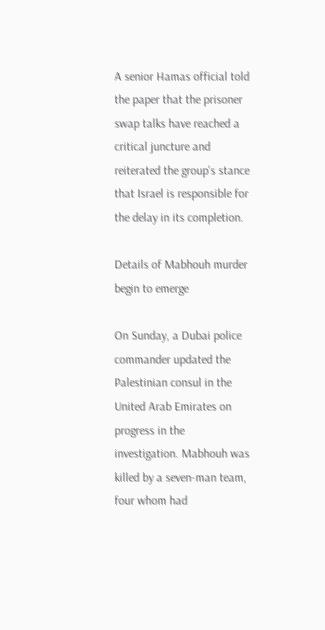A senior Hamas official told the paper that the prisoner swap talks have reached a critical juncture and reiterated the group's stance that Israel is responsible for the delay in its completion.

Details of Mabhouh murder begin to emerge

On Sunday, a Dubai police commander updated the Palestinian consul in the United Arab Emirates on progress in the investigation. Mabhouh was killed by a seven-man team, four whom had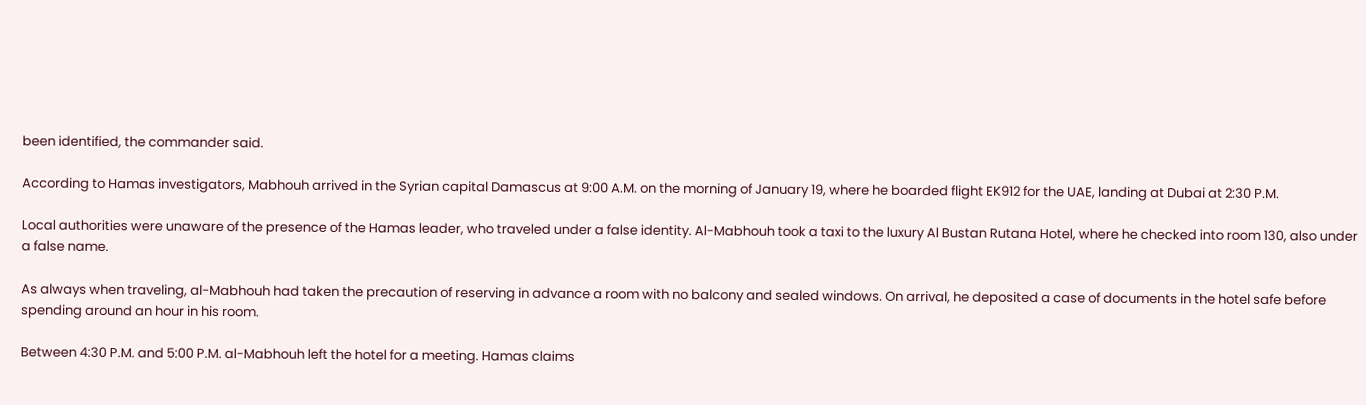been identified, the commander said.

According to Hamas investigators, Mabhouh arrived in the Syrian capital Damascus at 9:00 A.M. on the morning of January 19, where he boarded flight EK912 for the UAE, landing at Dubai at 2:30 P.M.

Local authorities were unaware of the presence of the Hamas leader, who traveled under a false identity. Al-Mabhouh took a taxi to the luxury Al Bustan Rutana Hotel, where he checked into room 130, also under a false name.

As always when traveling, al-Mabhouh had taken the precaution of reserving in advance a room with no balcony and sealed windows. On arrival, he deposited a case of documents in the hotel safe before spending around an hour in his room.

Between 4:30 P.M. and 5:00 P.M. al-Mabhouh left the hotel for a meeting. Hamas claims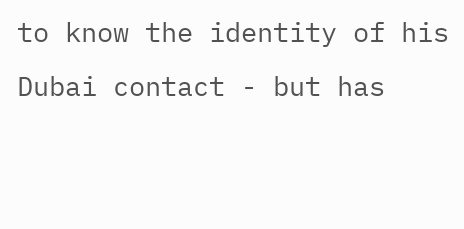to know the identity of his Dubai contact - but has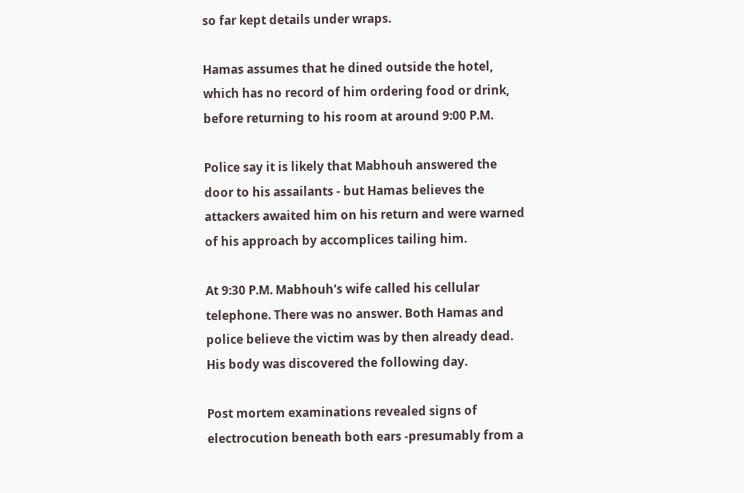so far kept details under wraps.

Hamas assumes that he dined outside the hotel, which has no record of him ordering food or drink, before returning to his room at around 9:00 P.M.

Police say it is likely that Mabhouh answered the door to his assailants - but Hamas believes the attackers awaited him on his return and were warned of his approach by accomplices tailing him.

At 9:30 P.M. Mabhouh's wife called his cellular telephone. There was no answer. Both Hamas and police believe the victim was by then already dead. His body was discovered the following day.

Post mortem examinations revealed signs of electrocution beneath both ears -presumably from a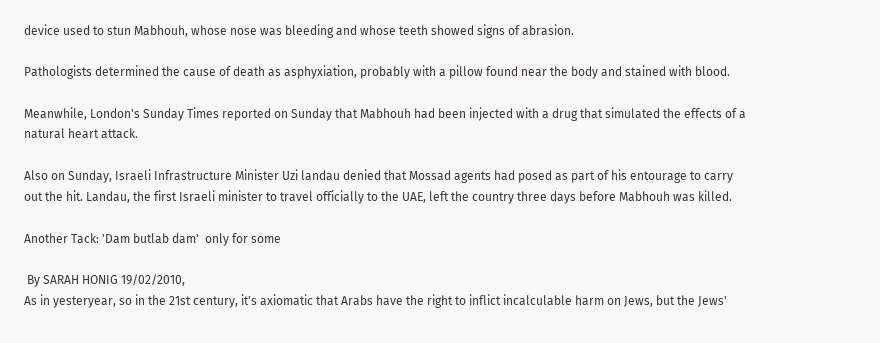device used to stun Mabhouh, whose nose was bleeding and whose teeth showed signs of abrasion.

Pathologists determined the cause of death as asphyxiation, probably with a pillow found near the body and stained with blood.

Meanwhile, London's Sunday Times reported on Sunday that Mabhouh had been injected with a drug that simulated the effects of a natural heart attack.

Also on Sunday, Israeli Infrastructure Minister Uzi landau denied that Mossad agents had posed as part of his entourage to carry out the hit. Landau, the first Israeli minister to travel officially to the UAE, left the country three days before Mabhouh was killed.

Another Tack: 'Dam butlab dam'  only for some

 By SARAH HONIG 19/02/2010,
As in yesteryear, so in the 21st century, it's axiomatic that Arabs have the right to inflict incalculable harm on Jews, but the Jews'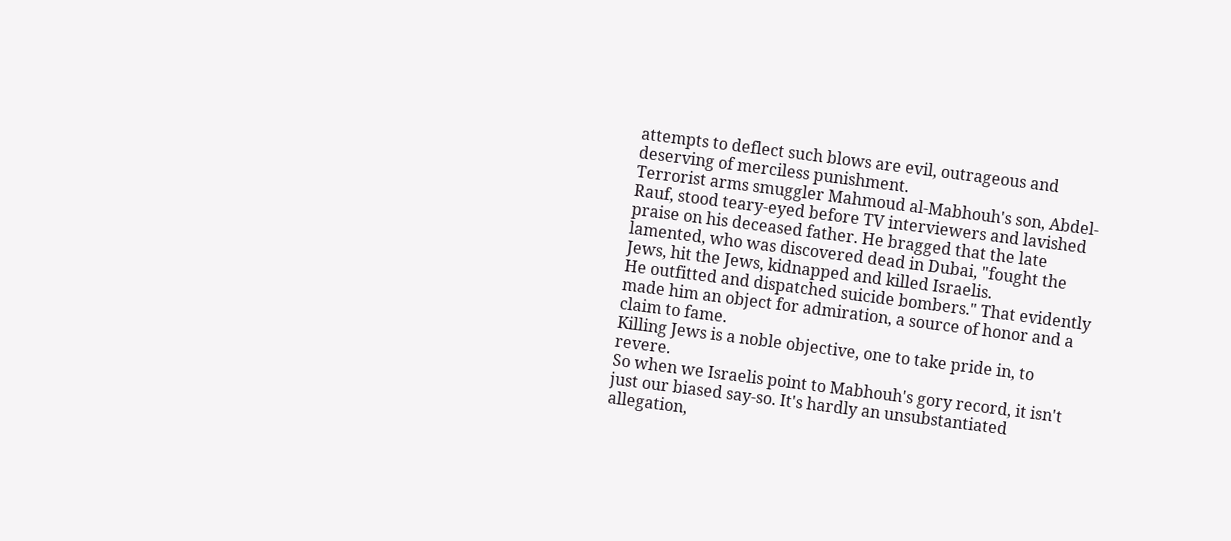attempts to deflect such blows are evil, outrageous and deserving of merciless punishment.
Terrorist arms smuggler Mahmoud al-Mabhouh's son, Abdel-Rauf, stood teary-eyed before TV interviewers and lavished praise on his deceased father. He bragged that the late lamented, who was discovered dead in Dubai, "fought the Jews, hit the Jews, kidnapped and killed Israelis.
He outfitted and dispatched suicide bombers." That evidently made him an object for admiration, a source of honor and a claim to fame.
Killing Jews is a noble objective, one to take pride in, to revere.
So when we Israelis point to Mabhouh's gory record, it isn't just our biased say-so. It's hardly an unsubstantiated allegation,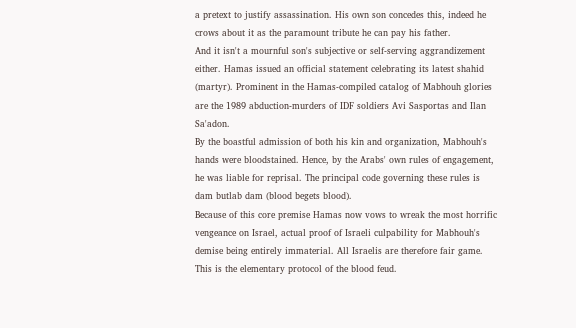a pretext to justify assassination. His own son concedes this, indeed he crows about it as the paramount tribute he can pay his father.
And it isn't a mournful son's subjective or self-serving aggrandizement either. Hamas issued an official statement celebrating its latest shahid (martyr). Prominent in the Hamas-compiled catalog of Mabhouh glories are the 1989 abduction-murders of IDF soldiers Avi Sasportas and Ilan Sa'adon.
By the boastful admission of both his kin and organization, Mabhouh's hands were bloodstained. Hence, by the Arabs' own rules of engagement, he was liable for reprisal. The principal code governing these rules is dam butlab dam (blood begets blood).
Because of this core premise Hamas now vows to wreak the most horrific vengeance on Israel, actual proof of Israeli culpability for Mabhouh's demise being entirely immaterial. All Israelis are therefore fair game. This is the elementary protocol of the blood feud.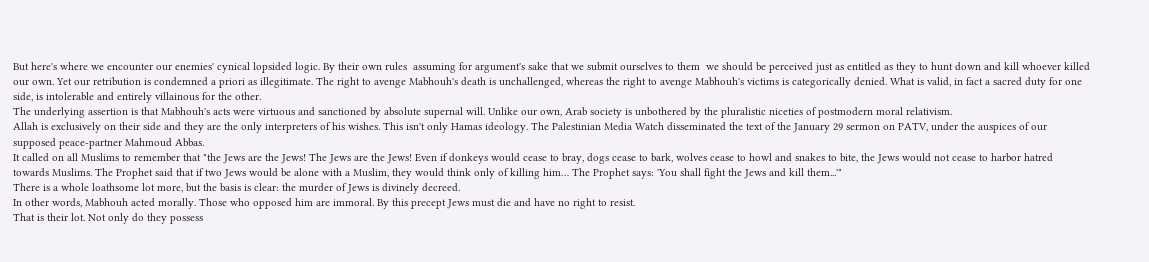But here's where we encounter our enemies' cynical lopsided logic. By their own rules  assuming for argument's sake that we submit ourselves to them  we should be perceived just as entitled as they to hunt down and kill whoever killed our own. Yet our retribution is condemned a priori as illegitimate. The right to avenge Mabhouh's death is unchallenged, whereas the right to avenge Mabhouh's victims is categorically denied. What is valid, in fact a sacred duty for one side, is intolerable and entirely villainous for the other.
The underlying assertion is that Mabhouh's acts were virtuous and sanctioned by absolute supernal will. Unlike our own, Arab society is unbothered by the pluralistic niceties of postmodern moral relativism.
Allah is exclusively on their side and they are the only interpreters of his wishes. This isn't only Hamas ideology. The Palestinian Media Watch disseminated the text of the January 29 sermon on PATV, under the auspices of our supposed peace-partner Mahmoud Abbas.
It called on all Muslims to remember that "the Jews are the Jews! The Jews are the Jews! Even if donkeys would cease to bray, dogs cease to bark, wolves cease to howl and snakes to bite, the Jews would not cease to harbor hatred towards Muslims. The Prophet said that if two Jews would be alone with a Muslim, they would think only of killing him… The Prophet says: 'You shall fight the Jews and kill them...'"
There is a whole loathsome lot more, but the basis is clear: the murder of Jews is divinely decreed.
In other words, Mabhouh acted morally. Those who opposed him are immoral. By this precept Jews must die and have no right to resist.
That is their lot. Not only do they possess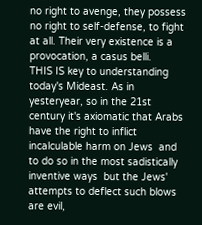no right to avenge, they possess no right to self-defense, to fight at all. Their very existence is a provocation, a casus belli.
THIS IS key to understanding today's Mideast. As in yesteryear, so in the 21st century it's axiomatic that Arabs have the right to inflict incalculable harm on Jews  and to do so in the most sadistically inventive ways  but the Jews' attempts to deflect such blows are evil,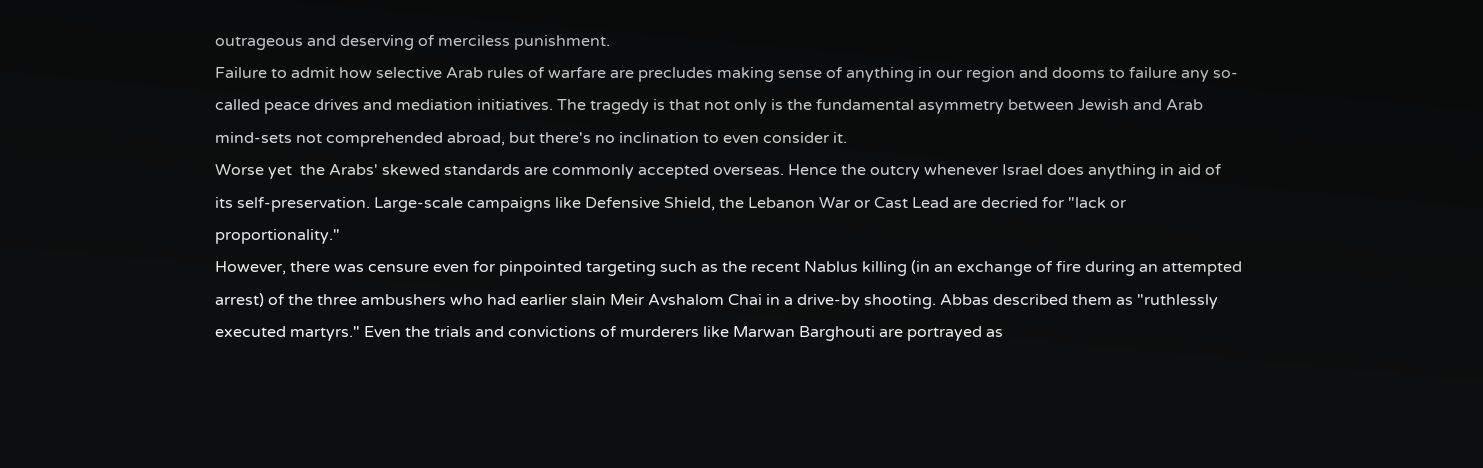outrageous and deserving of merciless punishment.
Failure to admit how selective Arab rules of warfare are precludes making sense of anything in our region and dooms to failure any so-called peace drives and mediation initiatives. The tragedy is that not only is the fundamental asymmetry between Jewish and Arab mind-sets not comprehended abroad, but there's no inclination to even consider it.
Worse yet  the Arabs' skewed standards are commonly accepted overseas. Hence the outcry whenever Israel does anything in aid of its self-preservation. Large-scale campaigns like Defensive Shield, the Lebanon War or Cast Lead are decried for "lack or proportionality."
However, there was censure even for pinpointed targeting such as the recent Nablus killing (in an exchange of fire during an attempted
arrest) of the three ambushers who had earlier slain Meir Avshalom Chai in a drive-by shooting. Abbas described them as "ruthlessly executed martyrs." Even the trials and convictions of murderers like Marwan Barghouti are portrayed as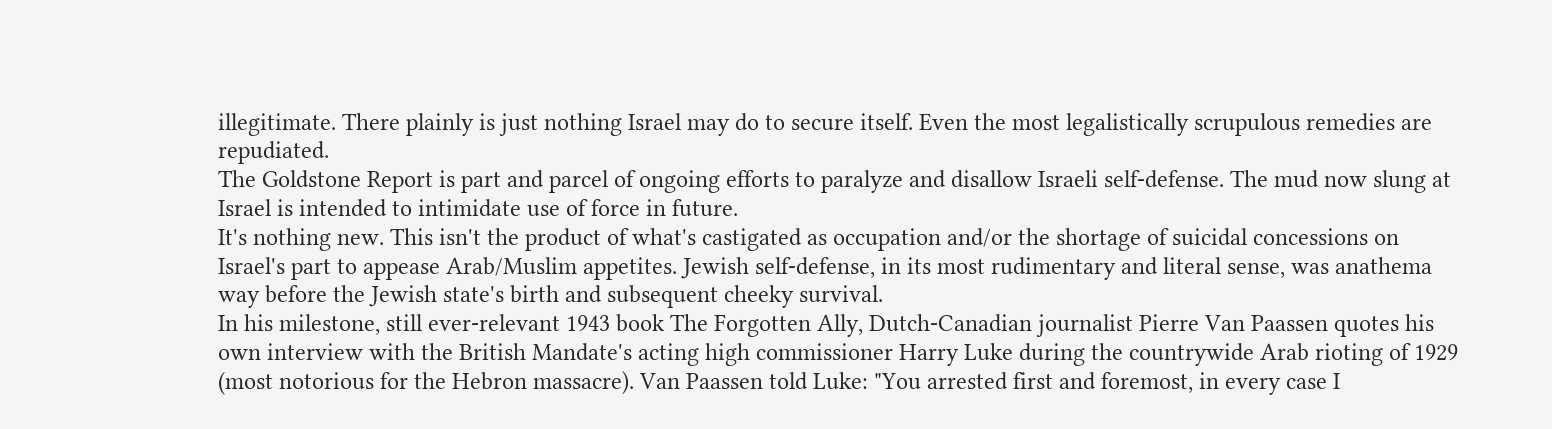illegitimate. There plainly is just nothing Israel may do to secure itself. Even the most legalistically scrupulous remedies are repudiated.
The Goldstone Report is part and parcel of ongoing efforts to paralyze and disallow Israeli self-defense. The mud now slung at Israel is intended to intimidate use of force in future.
It's nothing new. This isn't the product of what's castigated as occupation and/or the shortage of suicidal concessions on Israel's part to appease Arab/Muslim appetites. Jewish self-defense, in its most rudimentary and literal sense, was anathema way before the Jewish state's birth and subsequent cheeky survival.
In his milestone, still ever-relevant 1943 book The Forgotten Ally, Dutch-Canadian journalist Pierre Van Paassen quotes his own interview with the British Mandate's acting high commissioner Harry Luke during the countrywide Arab rioting of 1929 (most notorious for the Hebron massacre). Van Paassen told Luke: "You arrested first and foremost, in every case I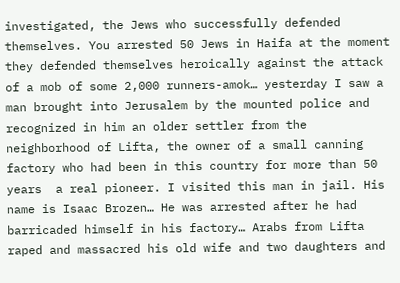investigated, the Jews who successfully defended themselves. You arrested 50 Jews in Haifa at the moment they defended themselves heroically against the attack of a mob of some 2,000 runners-amok… yesterday I saw a man brought into Jerusalem by the mounted police and recognized in him an older settler from the neighborhood of Lifta, the owner of a small canning factory who had been in this country for more than 50 years  a real pioneer. I visited this man in jail. His name is Isaac Brozen… He was arrested after he had barricaded himself in his factory… Arabs from Lifta raped and massacred his old wife and two daughters and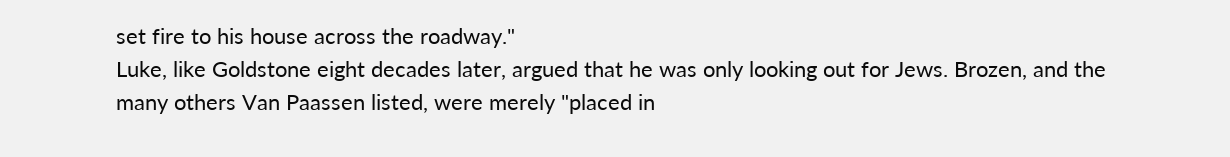set fire to his house across the roadway."
Luke, like Goldstone eight decades later, argued that he was only looking out for Jews. Brozen, and the many others Van Paassen listed, were merely "placed in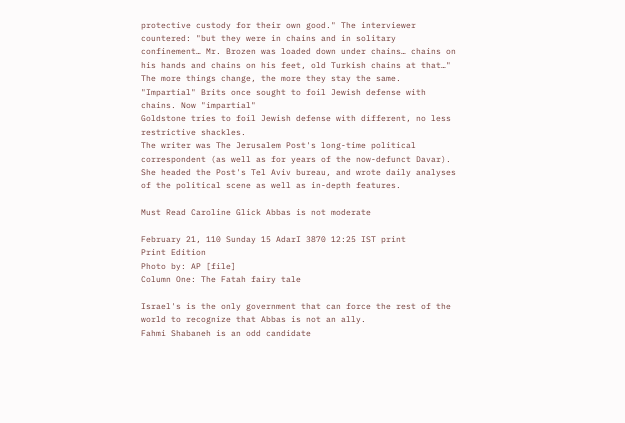protective custody for their own good." The interviewer countered: "but they were in chains and in solitary confinement… Mr. Brozen was loaded down under chains… chains on his hands and chains on his feet, old Turkish chains at that…"
The more things change, the more they stay the same. "Impartial" Brits once sought to foil Jewish defense with chains. Now "impartial"
Goldstone tries to foil Jewish defense with different, no less restrictive shackles.
The writer was The Jerusalem Post's long-time political correspondent (as well as for years of the now-defunct Davar). She headed the Post's Tel Aviv bureau, and wrote daily analyses of the political scene as well as in-depth features.

Must Read Caroline Glick Abbas is not moderate

February 21, 110 Sunday 15 AdarI 3870 12:25 IST print
Print Edition
Photo by: AP [file]
Column One: The Fatah fairy tale

Israel's is the only government that can force the rest of the world to recognize that Abbas is not an ally.
Fahmi Shabaneh is an odd candidate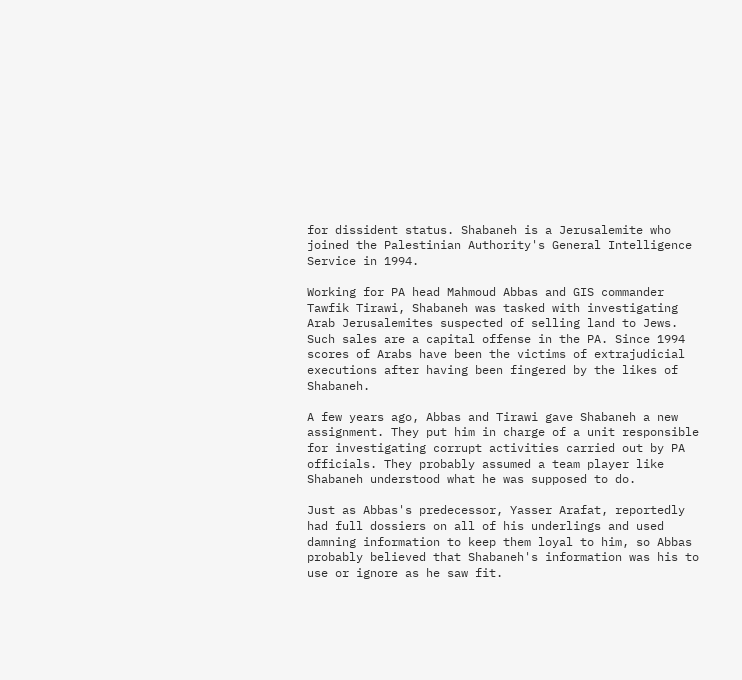for dissident status. Shabaneh is a Jerusalemite who joined the Palestinian Authority's General Intelligence Service in 1994.

Working for PA head Mahmoud Abbas and GIS commander Tawfik Tirawi, Shabaneh was tasked with investigating Arab Jerusalemites suspected of selling land to Jews. Such sales are a capital offense in the PA. Since 1994 scores of Arabs have been the victims of extrajudicial executions after having been fingered by the likes of Shabaneh.

A few years ago, Abbas and Tirawi gave Shabaneh a new assignment. They put him in charge of a unit responsible for investigating corrupt activities carried out by PA officials. They probably assumed a team player like Shabaneh understood what he was supposed to do.

Just as Abbas's predecessor, Yasser Arafat, reportedly had full dossiers on all of his underlings and used damning information to keep them loyal to him, so Abbas probably believed that Shabaneh's information was his to use or ignore as he saw fit.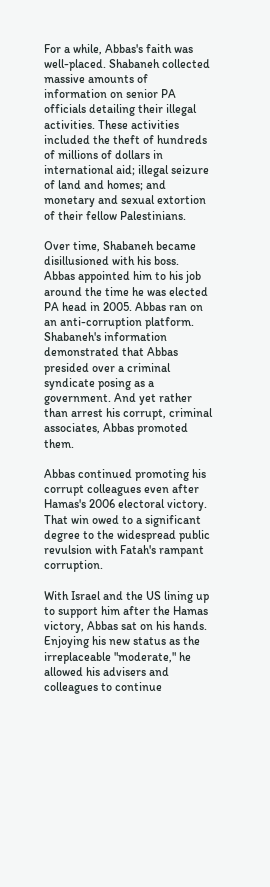For a while, Abbas's faith was well-placed. Shabaneh collected massive amounts of information on senior PA officials detailing their illegal activities. These activities included the theft of hundreds of millions of dollars in international aid; illegal seizure of land and homes; and monetary and sexual extortion of their fellow Palestinians.

Over time, Shabaneh became disillusioned with his boss. Abbas appointed him to his job around the time he was elected PA head in 2005. Abbas ran on an anti-corruption platform. Shabaneh's information demonstrated that Abbas presided over a criminal syndicate posing as a government. And yet rather than arrest his corrupt, criminal associates, Abbas promoted them.

Abbas continued promoting his corrupt colleagues even after Hamas's 2006 electoral victory. That win owed to a significant degree to the widespread public revulsion with Fatah's rampant corruption.

With Israel and the US lining up to support him after the Hamas victory, Abbas sat on his hands. Enjoying his new status as the irreplaceable "moderate," he allowed his advisers and colleagues to continue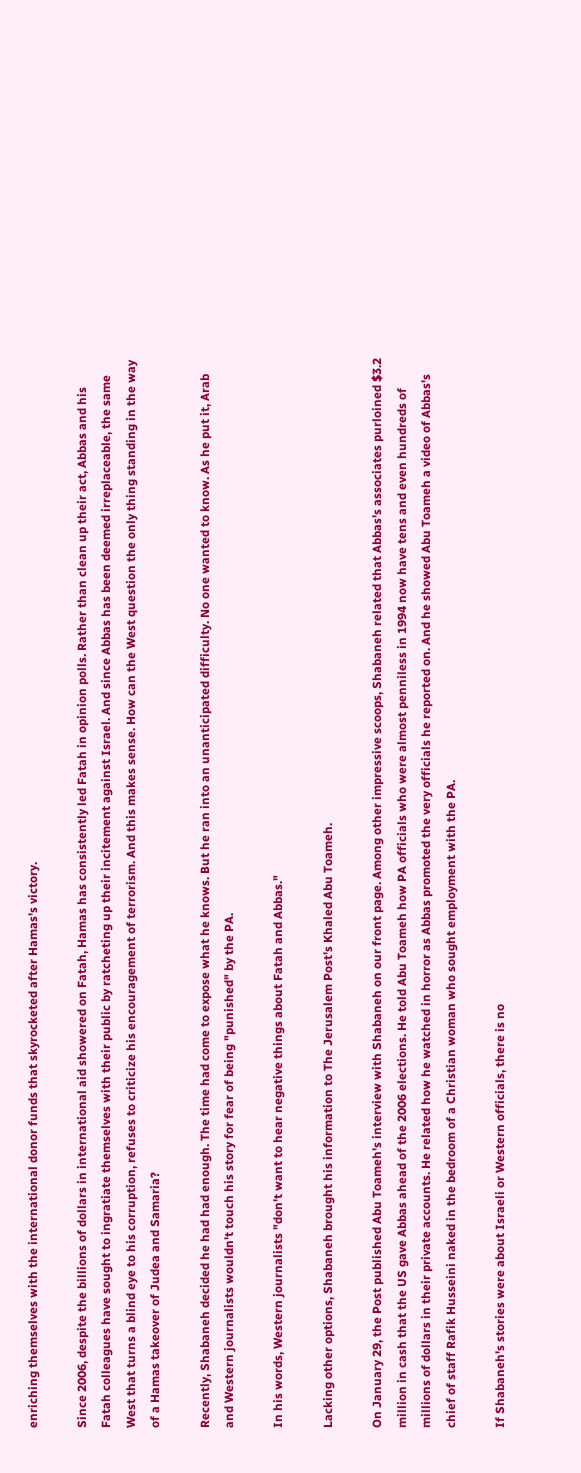enriching themselves with the international donor funds that skyrocketed after Hamas's victory.

Since 2006, despite the billions of dollars in international aid showered on Fatah, Hamas has consistently led Fatah in opinion polls. Rather than clean up their act, Abbas and his Fatah colleagues have sought to ingratiate themselves with their public by ratcheting up their incitement against Israel. And since Abbas has been deemed irreplaceable, the same West that turns a blind eye to his corruption, refuses to criticize his encouragement of terrorism. And this makes sense. How can the West question the only thing standing in the way of a Hamas takeover of Judea and Samaria?

Recently, Shabaneh decided he had had enough. The time had come to expose what he knows. But he ran into an unanticipated difficulty. No one wanted to know. As he put it, Arab and Western journalists wouldn't touch his story for fear of being "punished" by the PA.

In his words, Western journalists "don't want to hear negative things about Fatah and Abbas."

Lacking other options, Shabaneh brought his information to The Jerusalem Post's Khaled Abu Toameh.

On January 29, the Post published Abu Toameh's interview with Shabaneh on our front page. Among other impressive scoops, Shabaneh related that Abbas's associates purloined $3.2 million in cash that the US gave Abbas ahead of the 2006 elections. He told Abu Toameh how PA officials who were almost penniless in 1994 now have tens and even hundreds of millions of dollars in their private accounts. He related how he watched in horror as Abbas promoted the very officials he reported on. And he showed Abu Toameh a video of Abbas's chief of staff Rafik Husseini naked in the bedroom of a Christian woman who sought employment with the PA.

If Shabaneh's stories were about Israeli or Western officials, there is no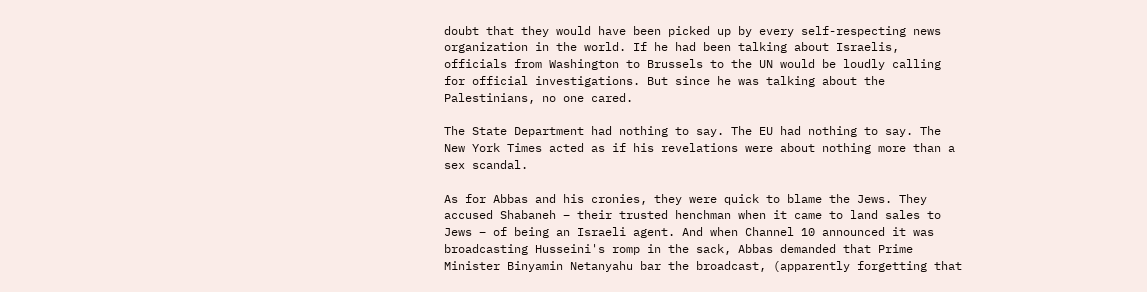doubt that they would have been picked up by every self-respecting news organization in the world. If he had been talking about Israelis, officials from Washington to Brussels to the UN would be loudly calling for official investigations. But since he was talking about the Palestinians, no one cared.

The State Department had nothing to say. The EU had nothing to say. The New York Times acted as if his revelations were about nothing more than a sex scandal.

As for Abbas and his cronies, they were quick to blame the Jews. They accused Shabaneh – their trusted henchman when it came to land sales to Jews – of being an Israeli agent. And when Channel 10 announced it was broadcasting Husseini's romp in the sack, Abbas demanded that Prime Minister Binyamin Netanyahu bar the broadcast, (apparently forgetting that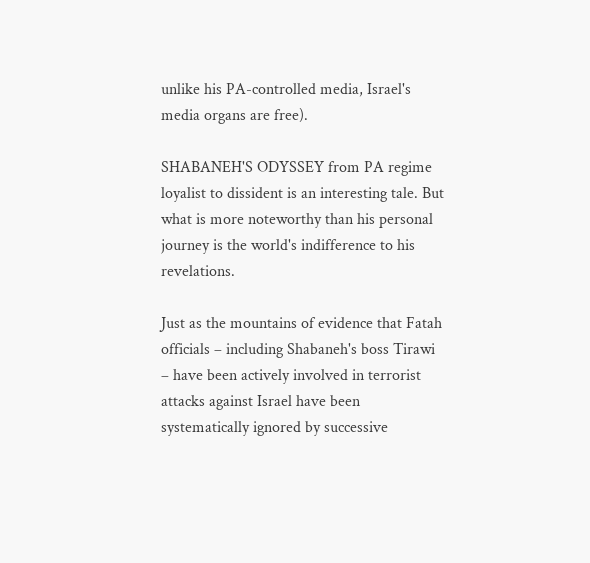unlike his PA-controlled media, Israel's media organs are free).

SHABANEH'S ODYSSEY from PA regime loyalist to dissident is an interesting tale. But what is more noteworthy than his personal journey is the world's indifference to his revelations.

Just as the mountains of evidence that Fatah officials – including Shabaneh's boss Tirawi – have been actively involved in terrorist attacks against Israel have been systematically ignored by successive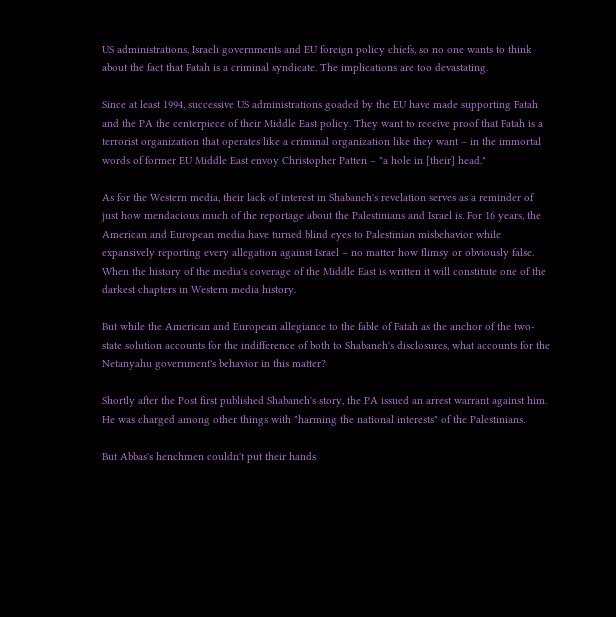US administrations, Israeli governments and EU foreign policy chiefs, so no one wants to think about the fact that Fatah is a criminal syndicate. The implications are too devastating.

Since at least 1994, successive US administrations goaded by the EU have made supporting Fatah and the PA the centerpiece of their Middle East policy. They want to receive proof that Fatah is a terrorist organization that operates like a criminal organization like they want – in the immortal words of former EU Middle East envoy Christopher Patten – "a hole in [their] head."

As for the Western media, their lack of interest in Shabaneh's revelation serves as a reminder of just how mendacious much of the reportage about the Palestinians and Israel is. For 16 years, the American and European media have turned blind eyes to Palestinian misbehavior while expansively reporting every allegation against Israel – no matter how flimsy or obviously false. When the history of the media's coverage of the Middle East is written it will constitute one of the darkest chapters in Western media history.

But while the American and European allegiance to the fable of Fatah as the anchor of the two-state solution accounts for the indifference of both to Shabaneh's disclosures, what accounts for the Netanyahu government's behavior in this matter?

Shortly after the Post first published Shabaneh's story, the PA issued an arrest warrant against him. He was charged among other things with "harming the national interests" of the Palestinians.

But Abbas's henchmen couldn't put their hands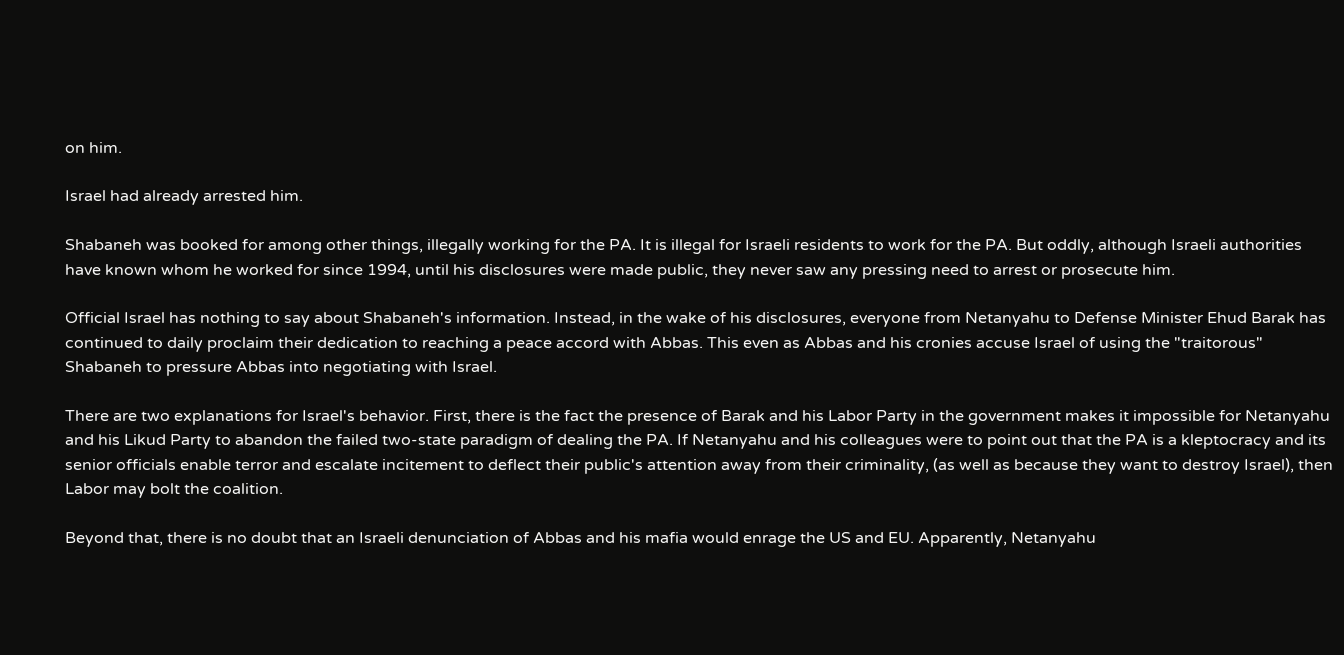on him.

Israel had already arrested him.

Shabaneh was booked for among other things, illegally working for the PA. It is illegal for Israeli residents to work for the PA. But oddly, although Israeli authorities have known whom he worked for since 1994, until his disclosures were made public, they never saw any pressing need to arrest or prosecute him.

Official Israel has nothing to say about Shabaneh's information. Instead, in the wake of his disclosures, everyone from Netanyahu to Defense Minister Ehud Barak has continued to daily proclaim their dedication to reaching a peace accord with Abbas. This even as Abbas and his cronies accuse Israel of using the "traitorous" Shabaneh to pressure Abbas into negotiating with Israel.

There are two explanations for Israel's behavior. First, there is the fact the presence of Barak and his Labor Party in the government makes it impossible for Netanyahu and his Likud Party to abandon the failed two-state paradigm of dealing the PA. If Netanyahu and his colleagues were to point out that the PA is a kleptocracy and its senior officials enable terror and escalate incitement to deflect their public's attention away from their criminality, (as well as because they want to destroy Israel), then Labor may bolt the coalition.

Beyond that, there is no doubt that an Israeli denunciation of Abbas and his mafia would enrage the US and EU. Apparently, Netanyahu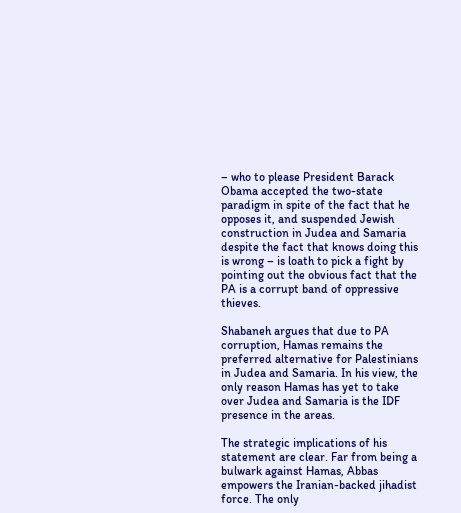– who to please President Barack Obama accepted the two-state paradigm in spite of the fact that he opposes it, and suspended Jewish construction in Judea and Samaria despite the fact that knows doing this is wrong – is loath to pick a fight by pointing out the obvious fact that the PA is a corrupt band of oppressive thieves.

Shabaneh argues that due to PA corruption, Hamas remains the preferred alternative for Palestinians in Judea and Samaria. In his view, the only reason Hamas has yet to take over Judea and Samaria is the IDF presence in the areas.

The strategic implications of his statement are clear. Far from being a bulwark against Hamas, Abbas empowers the Iranian-backed jihadist force. The only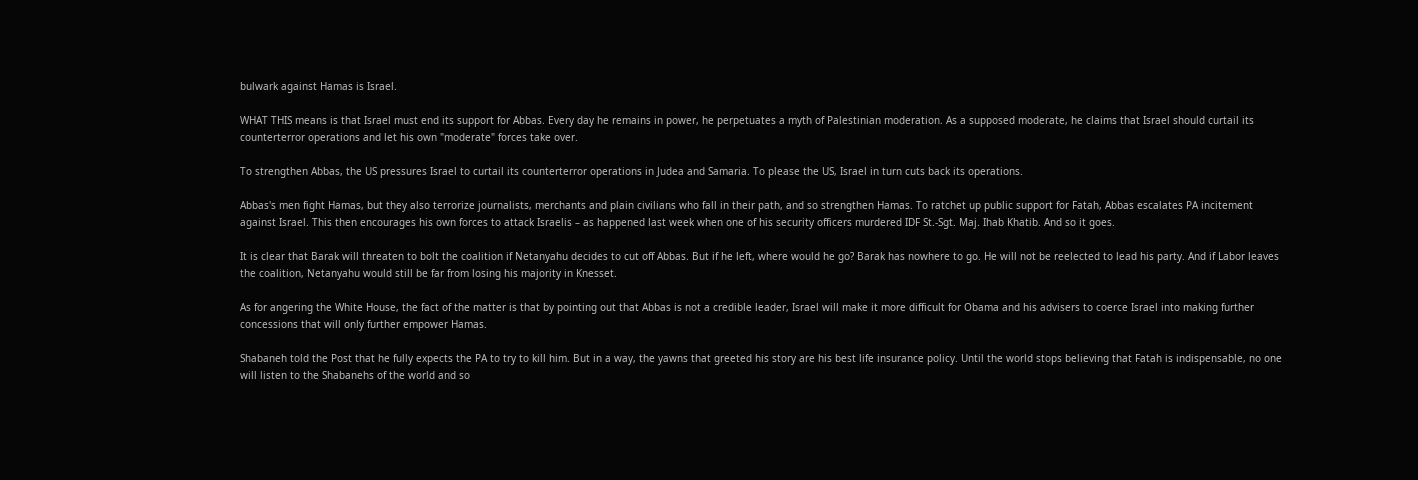bulwark against Hamas is Israel.

WHAT THIS means is that Israel must end its support for Abbas. Every day he remains in power, he perpetuates a myth of Palestinian moderation. As a supposed moderate, he claims that Israel should curtail its counterterror operations and let his own "moderate" forces take over.

To strengthen Abbas, the US pressures Israel to curtail its counterterror operations in Judea and Samaria. To please the US, Israel in turn cuts back its operations.

Abbas's men fight Hamas, but they also terrorize journalists, merchants and plain civilians who fall in their path, and so strengthen Hamas. To ratchet up public support for Fatah, Abbas escalates PA incitement against Israel. This then encourages his own forces to attack Israelis – as happened last week when one of his security officers murdered IDF St.-Sgt. Maj. Ihab Khatib. And so it goes.

It is clear that Barak will threaten to bolt the coalition if Netanyahu decides to cut off Abbas. But if he left, where would he go? Barak has nowhere to go. He will not be reelected to lead his party. And if Labor leaves the coalition, Netanyahu would still be far from losing his majority in Knesset.

As for angering the White House, the fact of the matter is that by pointing out that Abbas is not a credible leader, Israel will make it more difficult for Obama and his advisers to coerce Israel into making further concessions that will only further empower Hamas.

Shabaneh told the Post that he fully expects the PA to try to kill him. But in a way, the yawns that greeted his story are his best life insurance policy. Until the world stops believing that Fatah is indispensable, no one will listen to the Shabanehs of the world and so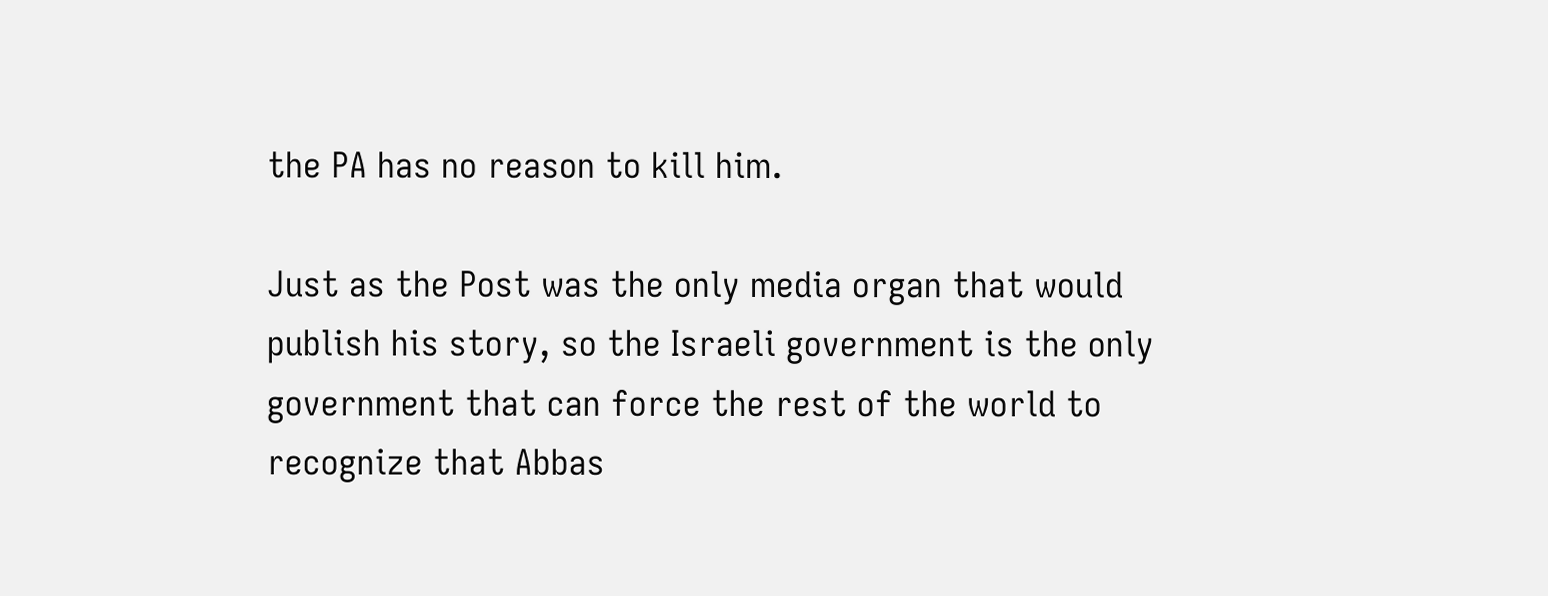the PA has no reason to kill him.

Just as the Post was the only media organ that would publish his story, so the Israeli government is the only government that can force the rest of the world to recognize that Abbas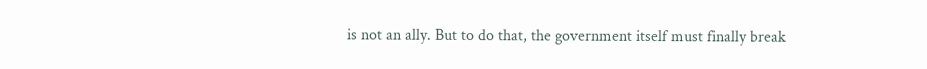is not an ally. But to do that, the government itself must finally break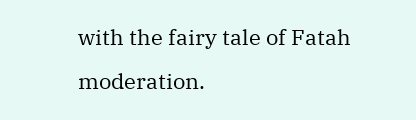with the fairy tale of Fatah moderation.